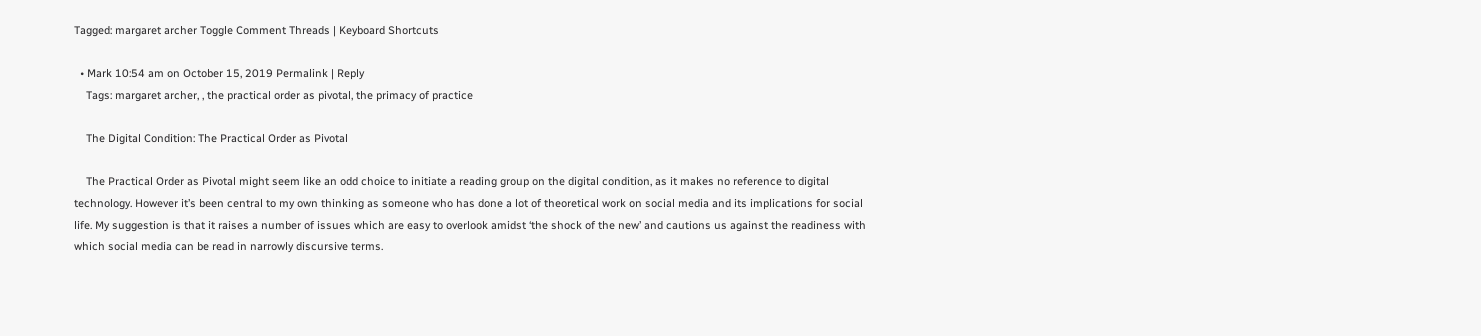Tagged: margaret archer Toggle Comment Threads | Keyboard Shortcuts

  • Mark 10:54 am on October 15, 2019 Permalink | Reply
    Tags: margaret archer, , the practical order as pivotal, the primacy of practice

    The Digital Condition: The Practical Order as Pivotal

    The Practical Order as Pivotal might seem like an odd choice to initiate a reading group on the digital condition, as it makes no reference to digital technology. However it’s been central to my own thinking as someone who has done a lot of theoretical work on social media and its implications for social life. My suggestion is that it raises a number of issues which are easy to overlook amidst ‘the shock of the new’ and cautions us against the readiness with which social media can be read in narrowly discursive terms.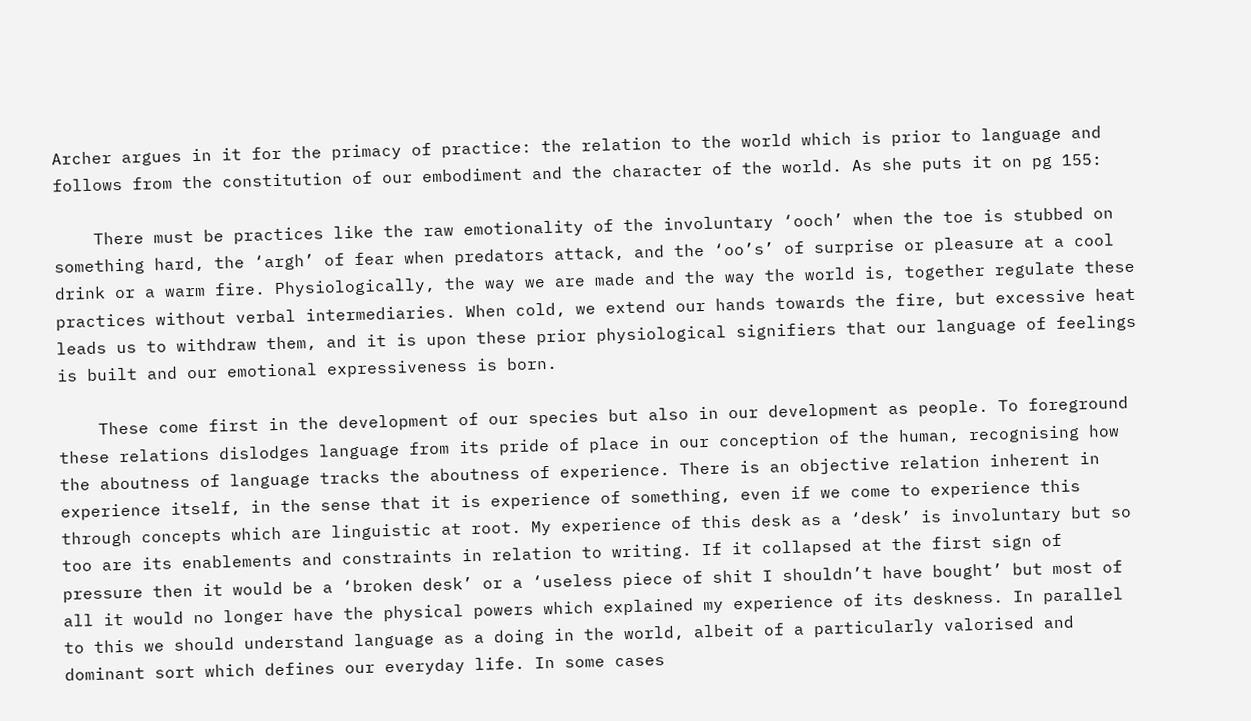Archer argues in it for the primacy of practice: the relation to the world which is prior to language and follows from the constitution of our embodiment and the character of the world. As she puts it on pg 155:

    There must be practices like the raw emotionality of the involuntary ‘ooch’ when the toe is stubbed on something hard, the ‘argh’ of fear when predators attack, and the ‘oo’s’ of surprise or pleasure at a cool drink or a warm fire. Physiologically, the way we are made and the way the world is, together regulate these practices without verbal intermediaries. When cold, we extend our hands towards the fire, but excessive heat leads us to withdraw them, and it is upon these prior physiological signifiers that our language of feelings is built and our emotional expressiveness is born.

    These come first in the development of our species but also in our development as people. To foreground these relations dislodges language from its pride of place in our conception of the human, recognising how the aboutness of language tracks the aboutness of experience. There is an objective relation inherent in experience itself, in the sense that it is experience of something, even if we come to experience this through concepts which are linguistic at root. My experience of this desk as a ‘desk’ is involuntary but so too are its enablements and constraints in relation to writing. If it collapsed at the first sign of pressure then it would be a ‘broken desk’ or a ‘useless piece of shit I shouldn’t have bought’ but most of all it would no longer have the physical powers which explained my experience of its deskness. In parallel to this we should understand language as a doing in the world, albeit of a particularly valorised and dominant sort which defines our everyday life. In some cases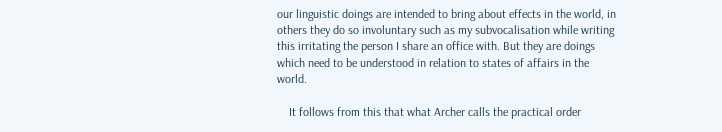our linguistic doings are intended to bring about effects in the world, in others they do so involuntary such as my subvocalisation while writing this irritating the person I share an office with. But they are doings which need to be understood in relation to states of affairs in the world.

    It follows from this that what Archer calls the practical order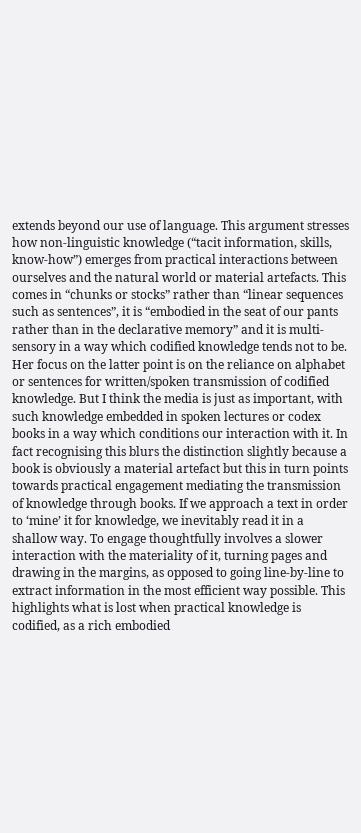extends beyond our use of language. This argument stresses how non-linguistic knowledge (“tacit information, skills, know-how”) emerges from practical interactions between ourselves and the natural world or material artefacts. This comes in “chunks or stocks” rather than “linear sequences such as sentences”, it is “embodied in the seat of our pants rather than in the declarative memory” and it is multi-sensory in a way which codified knowledge tends not to be. Her focus on the latter point is on the reliance on alphabet or sentences for written/spoken transmission of codified knowledge. But I think the media is just as important, with such knowledge embedded in spoken lectures or codex books in a way which conditions our interaction with it. In fact recognising this blurs the distinction slightly because a book is obviously a material artefact but this in turn points towards practical engagement mediating the transmission of knowledge through books. If we approach a text in order to ‘mine’ it for knowledge, we inevitably read it in a shallow way. To engage thoughtfully involves a slower interaction with the materiality of it, turning pages and drawing in the margins, as opposed to going line-by-line to extract information in the most efficient way possible. This highlights what is lost when practical knowledge is codified, as a rich embodied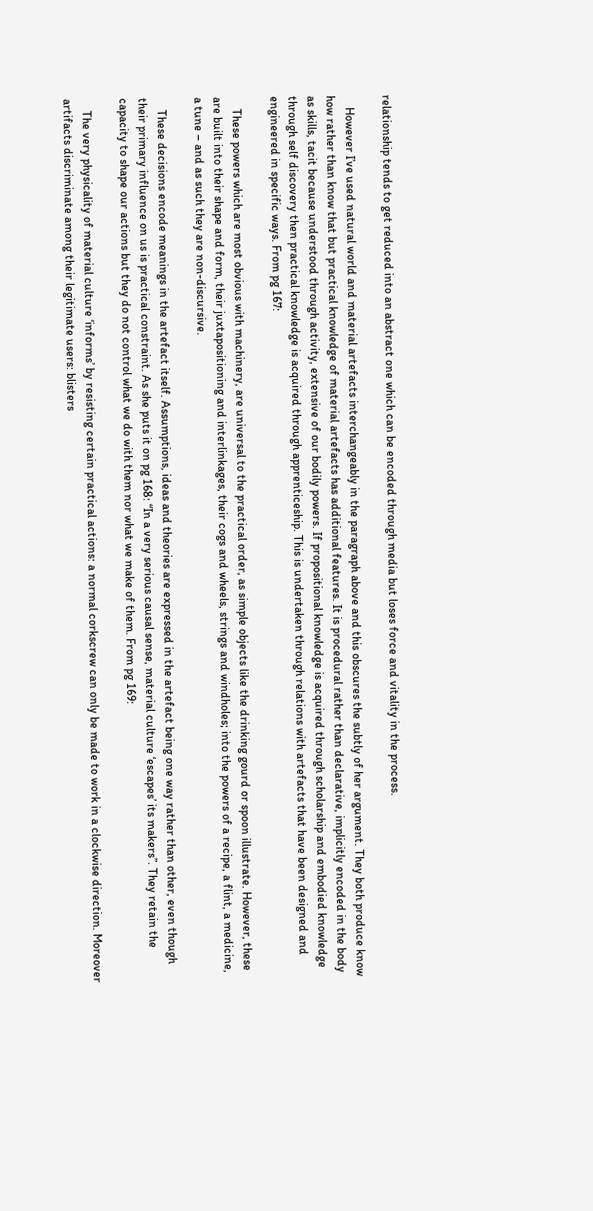relationship tends to get reduced into an abstract one which can be encoded through media but loses force and vitality in the process.

    However I’ve used natural world and material artefacts interchangeably in the paragraph above and this obscures the subtly of her argument. They both produce know how rather than know that but practical knowledge of material artefacts has additional features. It is procedural rather than declarative, implicitly encoded in the body as skills, tacit because understood through activity, extensive of our bodily powers. If propositional knowledge is acquired through scholarship and embodied knowledge through self discovery then practical knowledge is acquired through apprenticeship. This is undertaken through relations with artefacts that have been designed and engineered in specific ways. From pg 167:

    These powers which are most obvious with machinery, are universal to the practical order, as simple objects like the drinking gourd or spoon illustrate. However, these are built into their shape and form, their juxtapositioning and interlinkages, their cogs and wheels, strings and windholes; into the powers of a recipe, a flint, a medicine, a tune – and as such they are non-discursive.

    These decisions encode meanings in the artefact itself. Assumptions, ideas and theories are expressed in the artefact being one way rather than other, even though their primary influence on us is practical constraint. As she puts it on pg 168: “In a very serious causal sense, material culture ‘escapes’ its makers”. They retain the capacity to shape our actions but they do not control what we do with them nor what we make of them. From pg 169:

    The very physicality of material culture ‘informs’ by resisting certain practical actions: a normal corkscrew can only be made to work in a clockwise direction. Moreover artifacts discriminate among their legitimate users: blisters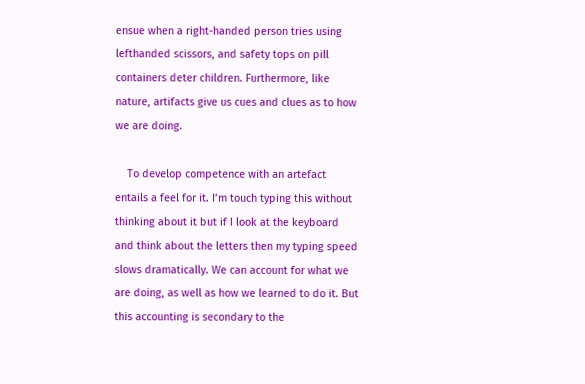ensue when a right-handed person tries using lefthanded scissors, and safety tops on pill containers deter children. Furthermore, like nature, artifacts give us cues and clues as to how we are doing.

    To develop competence with an artefact entails a feel for it. I’m touch typing this without thinking about it but if I look at the keyboard and think about the letters then my typing speed slows dramatically. We can account for what we are doing, as well as how we learned to do it. But this accounting is secondary to the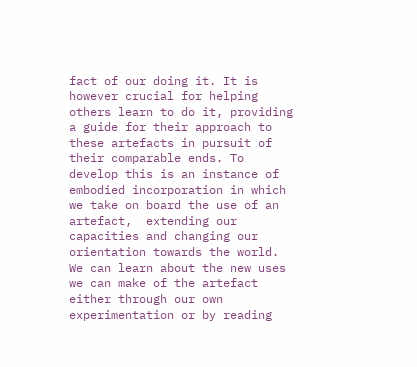fact of our doing it. It is however crucial for helping others learn to do it, providing a guide for their approach to these artefacts in pursuit of their comparable ends. To develop this is an instance of embodied incorporation in which we take on board the use of an artefact,  extending our capacities and changing our orientation towards the world. We can learn about the new uses we can make of the artefact either through our own experimentation or by reading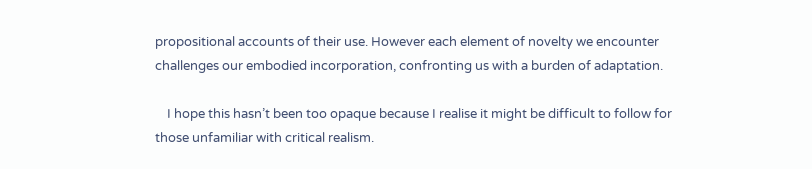propositional accounts of their use. However each element of novelty we encounter challenges our embodied incorporation, confronting us with a burden of adaptation.

    I hope this hasn’t been too opaque because I realise it might be difficult to follow for those unfamiliar with critical realism.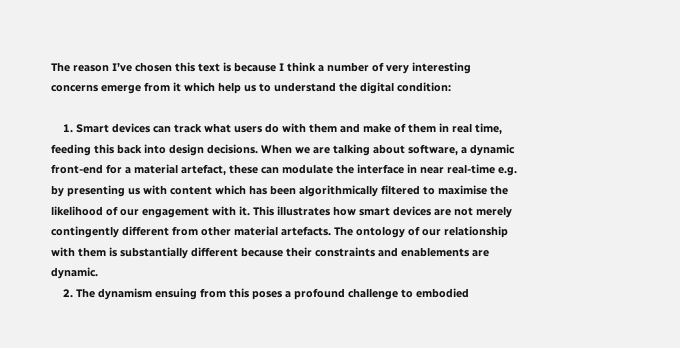The reason I’ve chosen this text is because I think a number of very interesting concerns emerge from it which help us to understand the digital condition:

    1. Smart devices can track what users do with them and make of them in real time, feeding this back into design decisions. When we are talking about software, a dynamic front-end for a material artefact, these can modulate the interface in near real-time e.g. by presenting us with content which has been algorithmically filtered to maximise the likelihood of our engagement with it. This illustrates how smart devices are not merely contingently different from other material artefacts. The ontology of our relationship with them is substantially different because their constraints and enablements are dynamic.
    2. The dynamism ensuing from this poses a profound challenge to embodied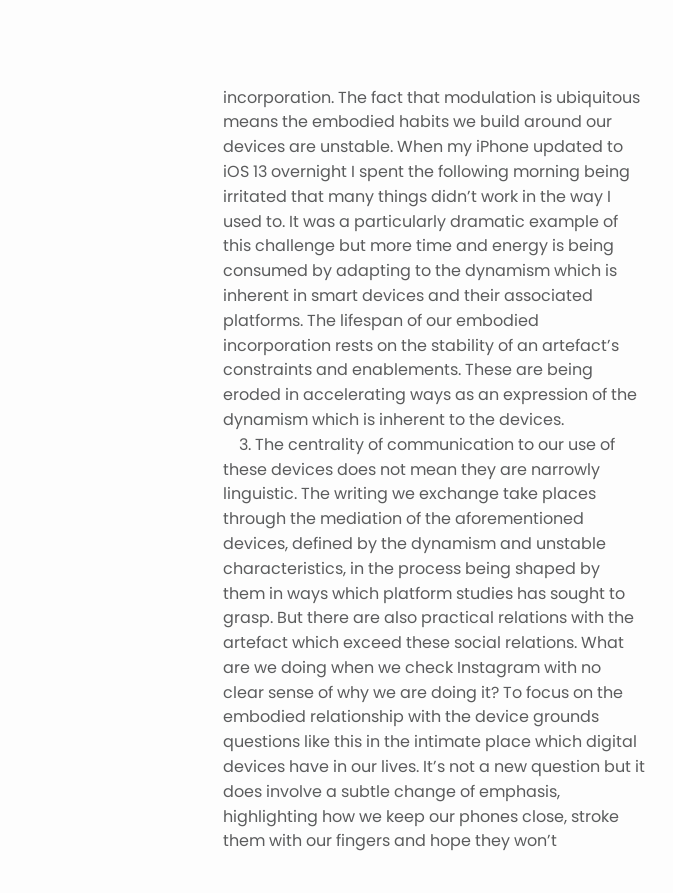incorporation. The fact that modulation is ubiquitous means the embodied habits we build around our devices are unstable. When my iPhone updated to iOS 13 overnight I spent the following morning being irritated that many things didn’t work in the way I used to. It was a particularly dramatic example of this challenge but more time and energy is being consumed by adapting to the dynamism which is inherent in smart devices and their associated platforms. The lifespan of our embodied incorporation rests on the stability of an artefact’s constraints and enablements. These are being eroded in accelerating ways as an expression of the dynamism which is inherent to the devices.
    3. The centrality of communication to our use of these devices does not mean they are narrowly linguistic. The writing we exchange take places through the mediation of the aforementioned devices, defined by the dynamism and unstable characteristics, in the process being shaped by them in ways which platform studies has sought to grasp. But there are also practical relations with the artefact which exceed these social relations. What are we doing when we check Instagram with no clear sense of why we are doing it? To focus on the embodied relationship with the device grounds questions like this in the intimate place which digital devices have in our lives. It’s not a new question but it does involve a subtle change of emphasis, highlighting how we keep our phones close, stroke them with our fingers and hope they won’t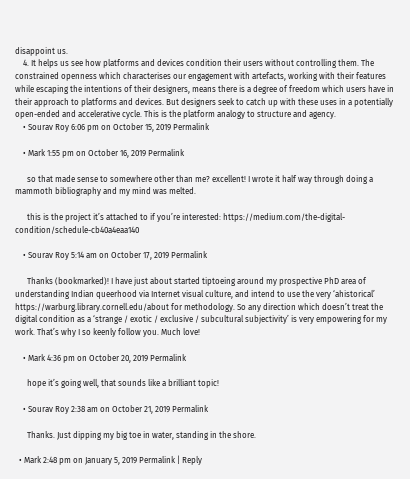disappoint us.
    4. It helps us see how platforms and devices condition their users without controlling them. The constrained openness which characterises our engagement with artefacts, working with their features while escaping the intentions of their designers, means there is a degree of freedom which users have in their approach to platforms and devices. But designers seek to catch up with these uses in a potentially open-ended and accelerative cycle. This is the platform analogy to structure and agency.
    • Sourav Roy 6:06 pm on October 15, 2019 Permalink

    • Mark 1:55 pm on October 16, 2019 Permalink

      so that made sense to somewhere other than me? excellent! I wrote it half way through doing a mammoth bibliography and my mind was melted.

      this is the project it’s attached to if you’re interested: https://medium.com/the-digital-condition/schedule-cb40a4eaa140

    • Sourav Roy 5:14 am on October 17, 2019 Permalink

      Thanks (bookmarked)! I have just about started tiptoeing around my prospective PhD area of understanding Indian queerhood via Internet visual culture, and intend to use the very ‘ahistorical’ https://warburg.library.cornell.edu/about for methodology. So any direction which doesn’t treat the digital condition as a ‘strange / exotic / exclusive / subcultural subjectivity’ is very empowering for my work. That’s why I so keenly follow you. Much love!

    • Mark 4:36 pm on October 20, 2019 Permalink

      hope it’s going well, that sounds like a brilliant topic!

    • Sourav Roy 2:38 am on October 21, 2019 Permalink

      Thanks. Just dipping my big toe in water, standing in the shore.

  • Mark 2:48 pm on January 5, 2019 Permalink | Reply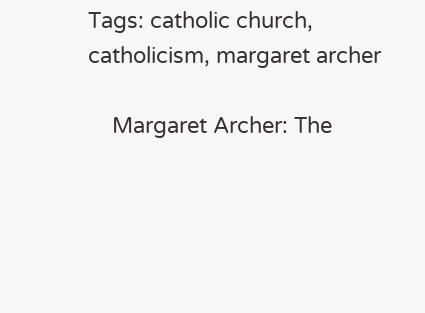Tags: catholic church, catholicism, margaret archer

    Margaret Archer: The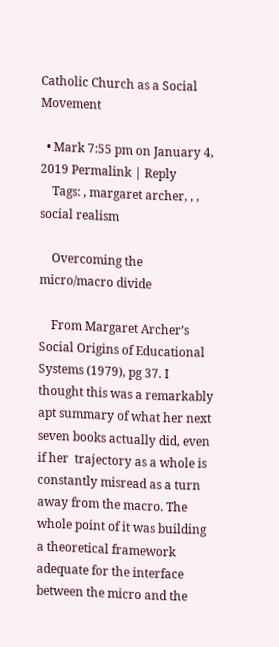Catholic Church as a Social Movement

  • Mark 7:55 pm on January 4, 2019 Permalink | Reply
    Tags: , margaret archer, , , social realism

    Overcoming the micro/macro divide

    From Margaret Archer’s Social Origins of Educational Systems (1979), pg 37. I thought this was a remarkably apt summary of what her next seven books actually did, even if her  trajectory as a whole is constantly misread as a turn away from the macro. The whole point of it was building a theoretical framework adequate for the interface between the micro and the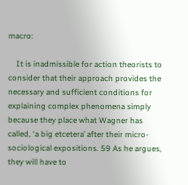macro:

    It is inadmissible for action theorists to consider that their approach provides the necessary and sufficient conditions for explaining complex phenomena simply because they place what Wagner has called, ‘a big etcetera’ after their micro-sociological expositions. 59 As he argues, they will have to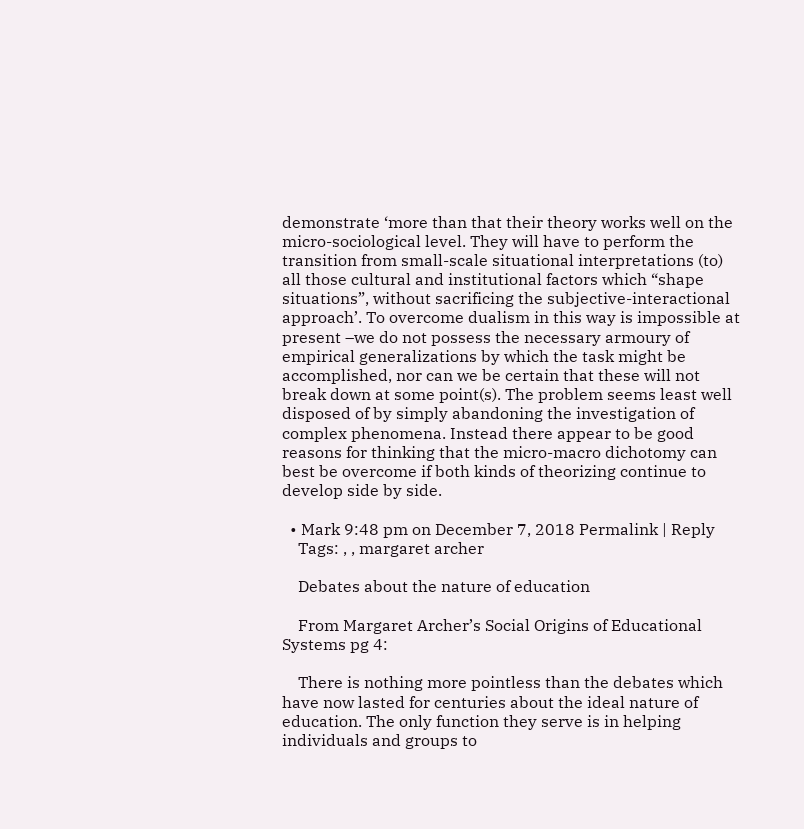demonstrate ‘more than that their theory works well on the micro-sociological level. They will have to perform the transition from small-scale situational interpretations (to) all those cultural and institutional factors which “shape situations”, without sacrificing the subjective-interactional approach’. To overcome dualism in this way is impossible at present –we do not possess the necessary armoury of empirical generalizations by which the task might be accomplished, nor can we be certain that these will not break down at some point(s). The problem seems least well disposed of by simply abandoning the investigation of complex phenomena. Instead there appear to be good reasons for thinking that the micro-macro dichotomy can best be overcome if both kinds of theorizing continue to develop side by side.

  • Mark 9:48 pm on December 7, 2018 Permalink | Reply
    Tags: , , margaret archer

    Debates about the nature of education

    From Margaret Archer’s Social Origins of Educational Systems pg 4:

    There is nothing more pointless than the debates which have now lasted for centuries about the ideal nature of education. The only function they serve is in helping individuals and groups to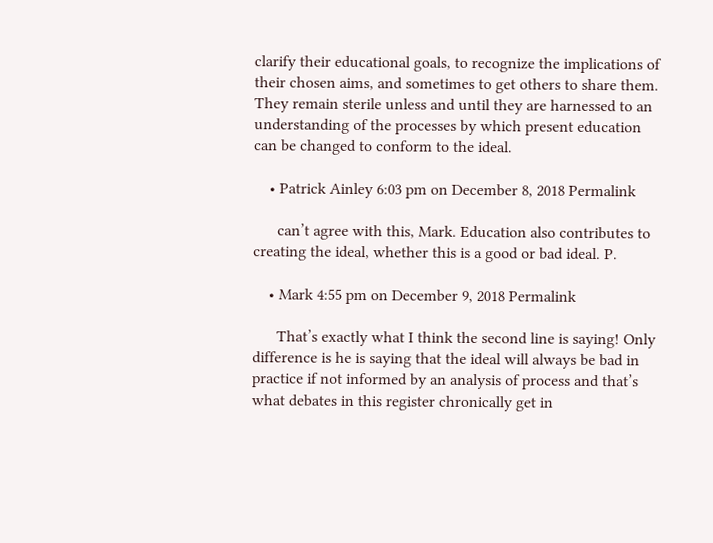clarify their educational goals, to recognize the implications of their chosen aims, and sometimes to get others to share them. They remain sterile unless and until they are harnessed to an understanding of the processes by which present education can be changed to conform to the ideal.

    • Patrick Ainley 6:03 pm on December 8, 2018 Permalink

      can’t agree with this, Mark. Education also contributes to creating the ideal, whether this is a good or bad ideal. P.

    • Mark 4:55 pm on December 9, 2018 Permalink

      That’s exactly what I think the second line is saying! Only difference is he is saying that the ideal will always be bad in practice if not informed by an analysis of process and that’s what debates in this register chronically get in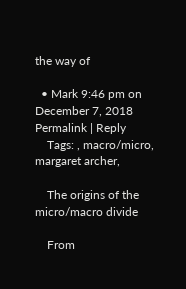the way of

  • Mark 9:46 pm on December 7, 2018 Permalink | Reply
    Tags: , macro/micro, margaret archer,

    The origins of the micro/macro divide

    From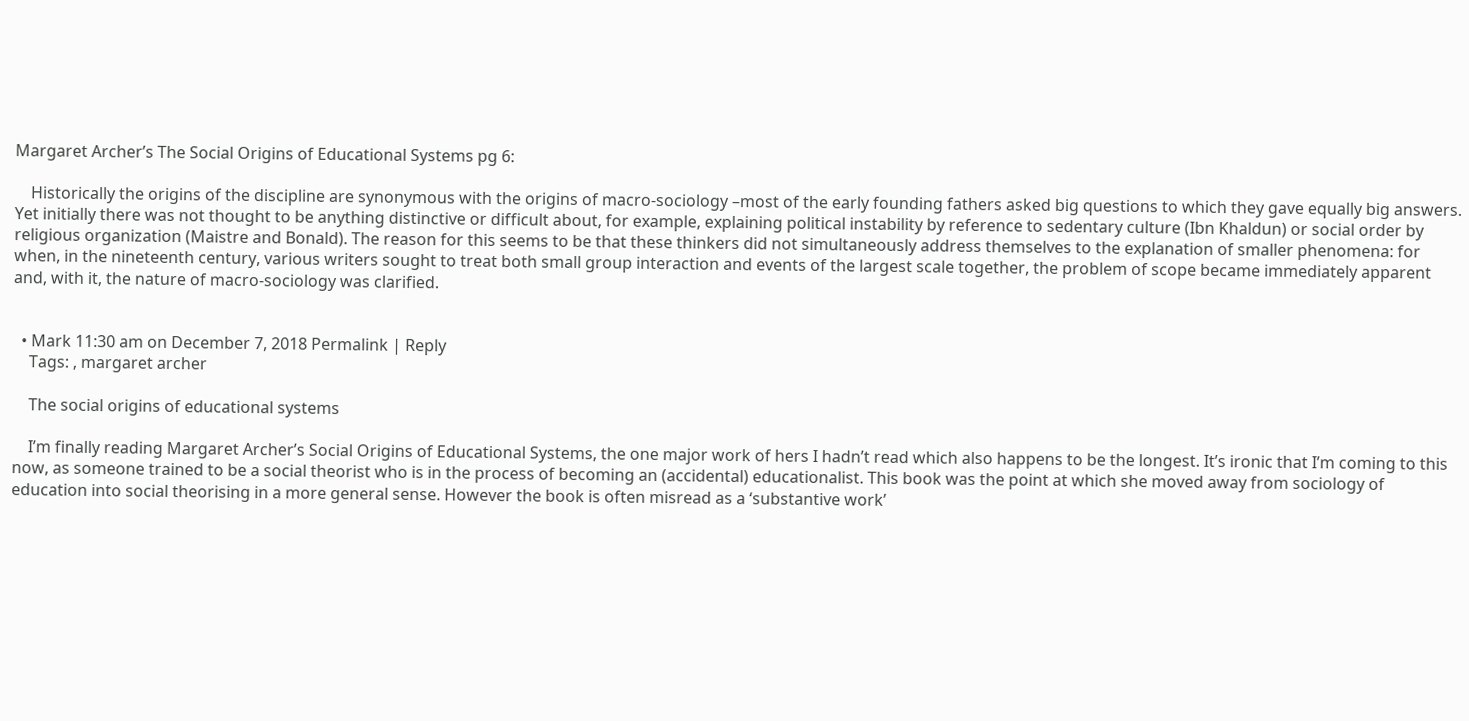Margaret Archer’s The Social Origins of Educational Systems pg 6:

    Historically the origins of the discipline are synonymous with the origins of macro-sociology –most of the early founding fathers asked big questions to which they gave equally big answers. Yet initially there was not thought to be anything distinctive or difficult about, for example, explaining political instability by reference to sedentary culture (Ibn Khaldun) or social order by religious organization (Maistre and Bonald). The reason for this seems to be that these thinkers did not simultaneously address themselves to the explanation of smaller phenomena: for when, in the nineteenth century, various writers sought to treat both small group interaction and events of the largest scale together, the problem of scope became immediately apparent and, with it, the nature of macro-sociology was clarified.


  • Mark 11:30 am on December 7, 2018 Permalink | Reply
    Tags: , margaret archer

    The social origins of educational systems

    I’m finally reading Margaret Archer’s Social Origins of Educational Systems, the one major work of hers I hadn’t read which also happens to be the longest. It’s ironic that I’m coming to this now, as someone trained to be a social theorist who is in the process of becoming an (accidental) educationalist. This book was the point at which she moved away from sociology of education into social theorising in a more general sense. However the book is often misread as a ‘substantive work’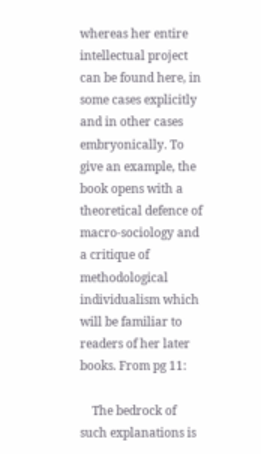whereas her entire intellectual project can be found here, in some cases explicitly and in other cases embryonically. To give an example, the book opens with a theoretical defence of macro-sociology and a critique of methodological individualism which will be familiar to readers of her later books. From pg 11:

    The bedrock of such explanations is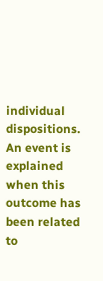individual dispositions. An event is explained when this outcome has been related to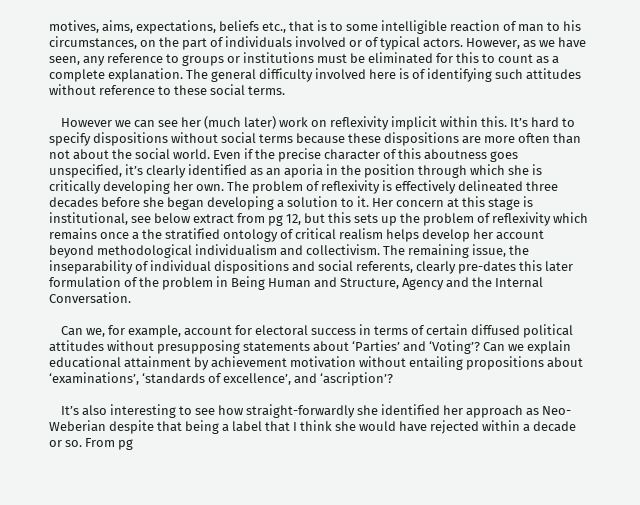motives, aims, expectations, beliefs etc., that is to some intelligible reaction of man to his circumstances, on the part of individuals involved or of typical actors. However, as we have seen, any reference to groups or institutions must be eliminated for this to count as a complete explanation. The general difficulty involved here is of identifying such attitudes without reference to these social terms.

    However we can see her (much later) work on reflexivity implicit within this. It’s hard to specify dispositions without social terms because these dispositions are more often than not about the social world. Even if the precise character of this aboutness goes unspecified, it’s clearly identified as an aporia in the position through which she is critically developing her own. The problem of reflexivity is effectively delineated three decades before she began developing a solution to it. Her concern at this stage is institutional, see below extract from pg 12, but this sets up the problem of reflexivity which remains once a the stratified ontology of critical realism helps develop her account beyond methodological individualism and collectivism. The remaining issue, the inseparability of individual dispositions and social referents, clearly pre-dates this later formulation of the problem in Being Human and Structure, Agency and the Internal Conversation.

    Can we, for example, account for electoral success in terms of certain diffused political attitudes without presupposing statements about ‘Parties’ and ‘Voting’? Can we explain educational attainment by achievement motivation without entailing propositions about ‘examinations’, ‘standards of excellence’, and ‘ascription’?

    It’s also interesting to see how straight-forwardly she identified her approach as Neo-Weberian despite that being a label that I think she would have rejected within a decade or so. From pg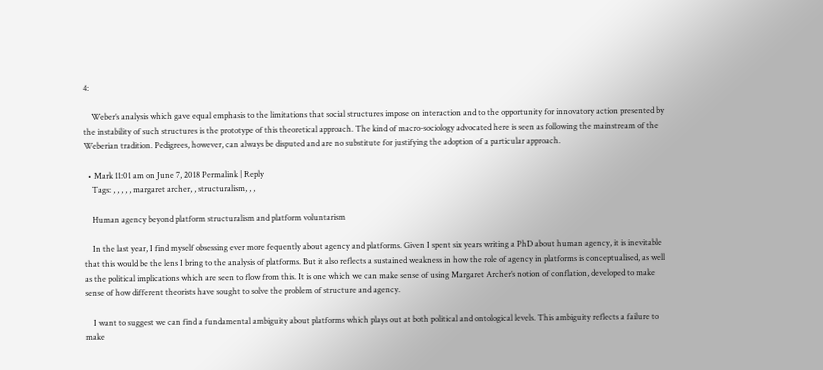4:

    Weber’s analysis which gave equal emphasis to the limitations that social structures impose on interaction and to the opportunity for innovatory action presented by the instability of such structures is the prototype of this theoretical approach. The kind of macro-sociology advocated here is seen as following the mainstream of the Weberian tradition. Pedigrees, however, can always be disputed and are no substitute for justifying the adoption of a particular approach.

  • Mark 11:01 am on June 7, 2018 Permalink | Reply
    Tags: , , , , , margaret archer, , structuralism, , ,

    Human agency beyond platform structuralism and platform voluntarism

    In the last year, I find myself obsessing ever more fequently about agency and platforms. Given I spent six years writing a PhD about human agency, it is inevitable that this would be the lens I bring to the analysis of platforms. But it also reflects a sustained weakness in how the role of agency in platforms is conceptualised, as well as the political implications which are seen to flow from this. It is one which we can make sense of using Margaret Archer’s notion of conflation, developed to make sense of how different theorists have sought to solve the problem of structure and agency.

    I want to suggest we can find a fundamental ambiguity about platforms which plays out at both political and ontological levels. This ambiguity reflects a failure to make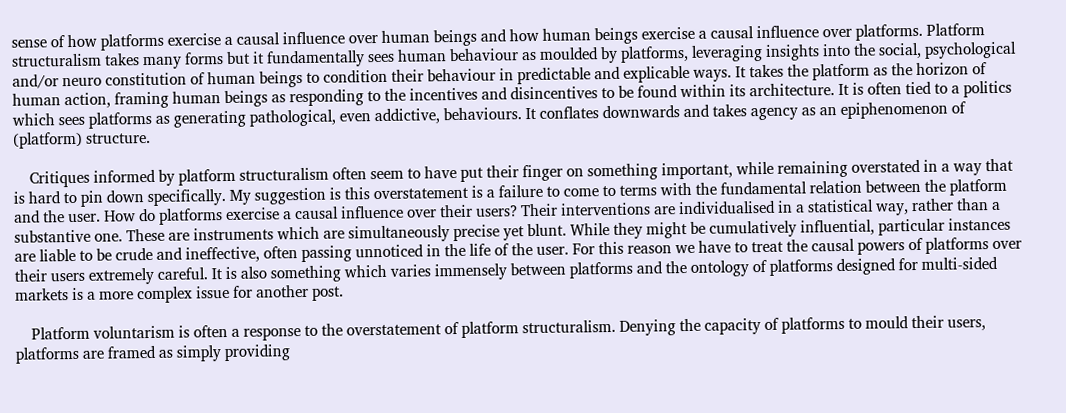sense of how platforms exercise a causal influence over human beings and how human beings exercise a causal influence over platforms. Platform structuralism takes many forms but it fundamentally sees human behaviour as moulded by platforms, leveraging insights into the social, psychological and/or neuro constitution of human beings to condition their behaviour in predictable and explicable ways. It takes the platform as the horizon of human action, framing human beings as responding to the incentives and disincentives to be found within its architecture. It is often tied to a politics which sees platforms as generating pathological, even addictive, behaviours. It conflates downwards and takes agency as an epiphenomenon of (platform) structure.

    Critiques informed by platform structuralism often seem to have put their finger on something important, while remaining overstated in a way that is hard to pin down specifically. My suggestion is this overstatement is a failure to come to terms with the fundamental relation between the platform and the user. How do platforms exercise a causal influence over their users? Their interventions are individualised in a statistical way, rather than a substantive one. These are instruments which are simultaneously precise yet blunt. While they might be cumulatively influential, particular instances are liable to be crude and ineffective, often passing unnoticed in the life of the user. For this reason we have to treat the causal powers of platforms over their users extremely careful. It is also something which varies immensely between platforms and the ontology of platforms designed for multi-sided markets is a more complex issue for another post.

    Platform voluntarism is often a response to the overstatement of platform structuralism. Denying the capacity of platforms to mould their users, platforms are framed as simply providing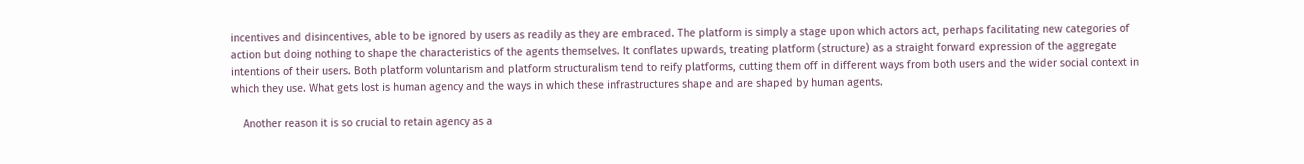incentives and disincentives, able to be ignored by users as readily as they are embraced. The platform is simply a stage upon which actors act, perhaps facilitating new categories of action but doing nothing to shape the characteristics of the agents themselves. It conflates upwards, treating platform (structure) as a straight forward expression of the aggregate intentions of their users. Both platform voluntarism and platform structuralism tend to reify platforms, cutting them off in different ways from both users and the wider social context in which they use. What gets lost is human agency and the ways in which these infrastructures shape and are shaped by human agents.

    Another reason it is so crucial to retain agency as a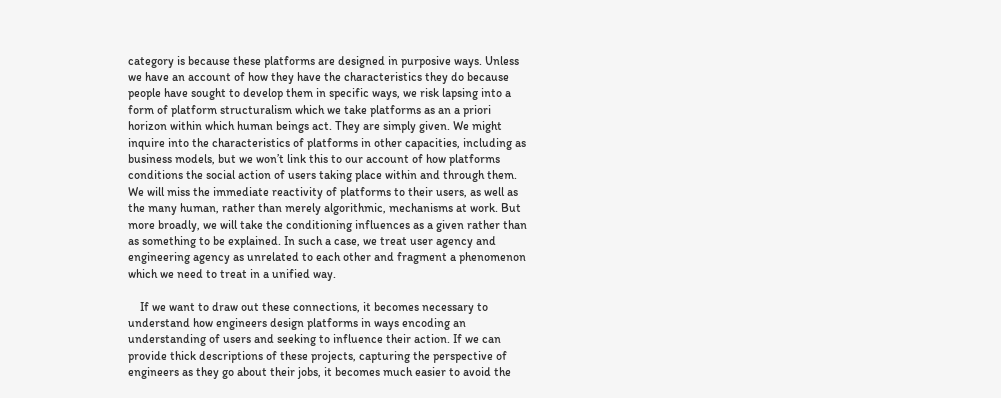category is because these platforms are designed in purposive ways. Unless we have an account of how they have the characteristics they do because people have sought to develop them in specific ways, we risk lapsing into a form of platform structuralism which we take platforms as an a priori horizon within which human beings act. They are simply given. We might inquire into the characteristics of platforms in other capacities, including as business models, but we won’t link this to our account of how platforms conditions the social action of users taking place within and through them. We will miss the immediate reactivity of platforms to their users, as well as the many human, rather than merely algorithmic, mechanisms at work. But more broadly, we will take the conditioning influences as a given rather than as something to be explained. In such a case, we treat user agency and engineering agency as unrelated to each other and fragment a phenomenon which we need to treat in a unified way.

    If we want to draw out these connections, it becomes necessary to understand how engineers design platforms in ways encoding an understanding of users and seeking to influence their action. If we can provide thick descriptions of these projects, capturing the perspective of engineers as they go about their jobs, it becomes much easier to avoid the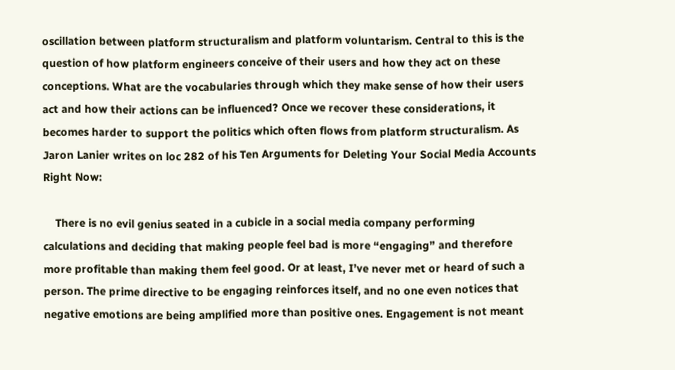oscillation between platform structuralism and platform voluntarism. Central to this is the question of how platform engineers conceive of their users and how they act on these conceptions. What are the vocabularies through which they make sense of how their users act and how their actions can be influenced? Once we recover these considerations, it becomes harder to support the politics which often flows from platform structuralism. As Jaron Lanier writes on loc 282 of his Ten Arguments for Deleting Your Social Media Accounts Right Now:

    There is no evil genius seated in a cubicle in a social media company performing calculations and deciding that making people feel bad is more “engaging” and therefore more profitable than making them feel good. Or at least, I’ve never met or heard of such a person. The prime directive to be engaging reinforces itself, and no one even notices that negative emotions are being amplified more than positive ones. Engagement is not meant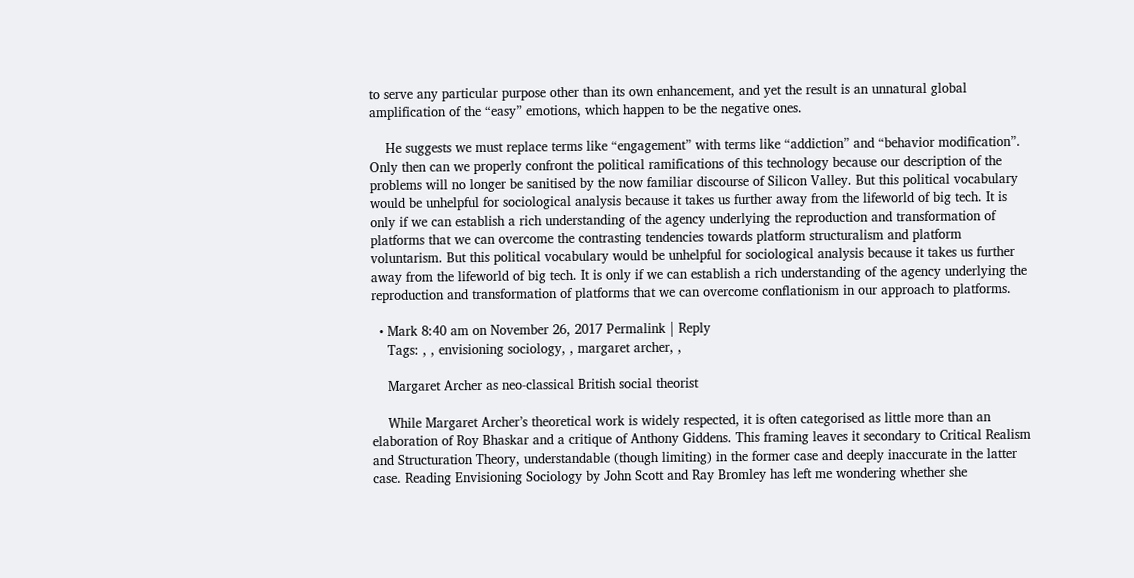to serve any particular purpose other than its own enhancement, and yet the result is an unnatural global amplification of the “easy” emotions, which happen to be the negative ones.

    He suggests we must replace terms like “engagement” with terms like “addiction” and “behavior modification”. Only then can we properly confront the political ramifications of this technology because our description of the problems will no longer be sanitised by the now familiar discourse of Silicon Valley. But this political vocabulary would be unhelpful for sociological analysis because it takes us further away from the lifeworld of big tech. It is only if we can establish a rich understanding of the agency underlying the reproduction and transformation of platforms that we can overcome the contrasting tendencies towards platform structuralism and platform voluntarism. But this political vocabulary would be unhelpful for sociological analysis because it takes us further away from the lifeworld of big tech. It is only if we can establish a rich understanding of the agency underlying the reproduction and transformation of platforms that we can overcome conflationism in our approach to platforms.

  • Mark 8:40 am on November 26, 2017 Permalink | Reply
    Tags: , , envisioning sociology, , margaret archer, ,

    Margaret Archer as neo-classical British social theorist

    While Margaret Archer’s theoretical work is widely respected, it is often categorised as little more than an elaboration of Roy Bhaskar and a critique of Anthony Giddens. This framing leaves it secondary to Critical Realism and Structuration Theory, understandable (though limiting) in the former case and deeply inaccurate in the latter case. Reading Envisioning Sociology by John Scott and Ray Bromley has left me wondering whether she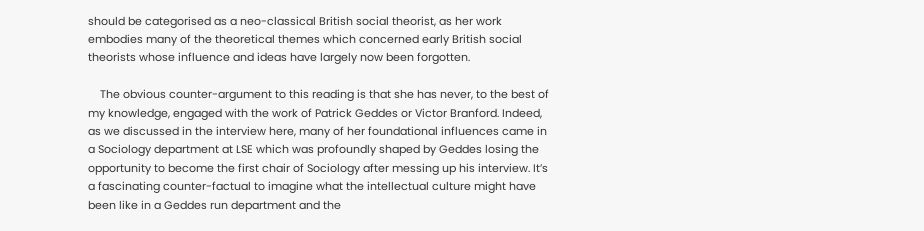should be categorised as a neo-classical British social theorist, as her work embodies many of the theoretical themes which concerned early British social theorists whose influence and ideas have largely now been forgotten.

    The obvious counter-argument to this reading is that she has never, to the best of my knowledge, engaged with the work of Patrick Geddes or Victor Branford. Indeed, as we discussed in the interview here, many of her foundational influences came in a Sociology department at LSE which was profoundly shaped by Geddes losing the opportunity to become the first chair of Sociology after messing up his interview. It’s a fascinating counter-factual to imagine what the intellectual culture might have been like in a Geddes run department and the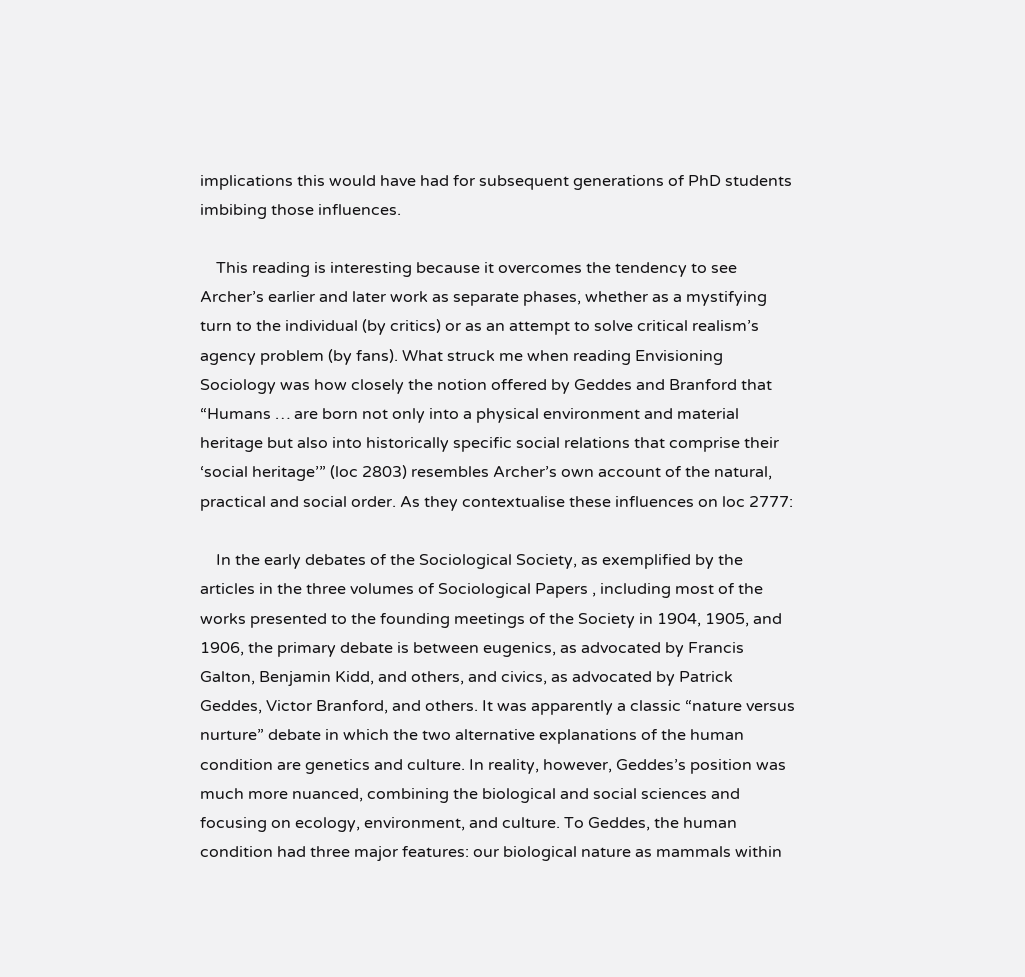implications this would have had for subsequent generations of PhD students imbibing those influences.

    This reading is interesting because it overcomes the tendency to see Archer’s earlier and later work as separate phases, whether as a mystifying turn to the individual (by critics) or as an attempt to solve critical realism’s agency problem (by fans). What struck me when reading Envisioning Sociology was how closely the notion offered by Geddes and Branford that “Humans … are born not only into a physical environment and material heritage but also into historically specific social relations that comprise their ‘social heritage’” (loc 2803) resembles Archer’s own account of the natural, practical and social order. As they contextualise these influences on loc 2777:

    In the early debates of the Sociological Society, as exemplified by the articles in the three volumes of Sociological Papers , including most of the works presented to the founding meetings of the Society in 1904, 1905, and 1906, the primary debate is between eugenics, as advocated by Francis Galton, Benjamin Kidd, and others, and civics, as advocated by Patrick Geddes, Victor Branford, and others. It was apparently a classic “nature versus nurture” debate in which the two alternative explanations of the human condition are genetics and culture. In reality, however, Geddes’s position was much more nuanced, combining the biological and social sciences and focusing on ecology, environment, and culture. To Geddes, the human condition had three major features: our biological nature as mammals within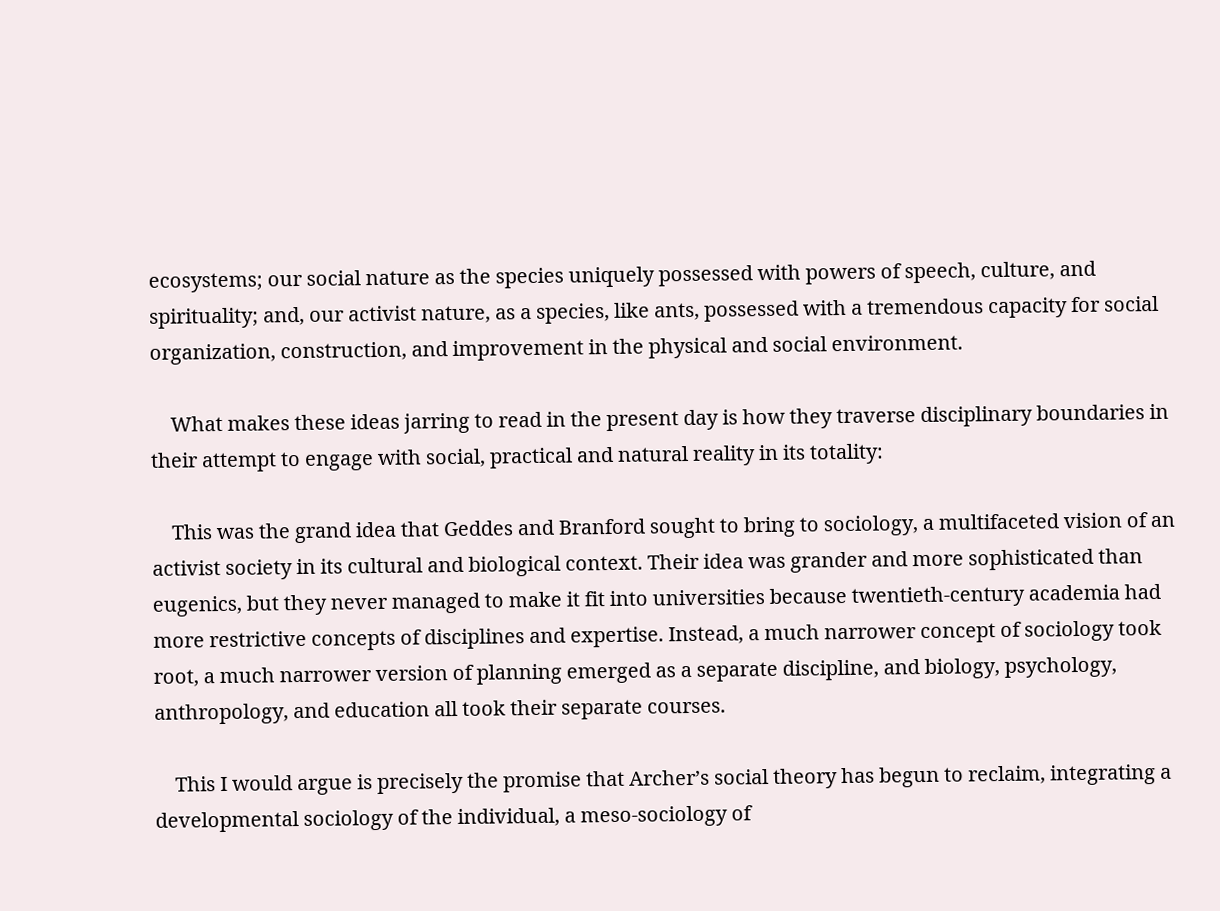ecosystems; our social nature as the species uniquely possessed with powers of speech, culture, and spirituality; and, our activist nature, as a species, like ants, possessed with a tremendous capacity for social organization, construction, and improvement in the physical and social environment.

    What makes these ideas jarring to read in the present day is how they traverse disciplinary boundaries in their attempt to engage with social, practical and natural reality in its totality:

    This was the grand idea that Geddes and Branford sought to bring to sociology, a multifaceted vision of an activist society in its cultural and biological context. Their idea was grander and more sophisticated than eugenics, but they never managed to make it fit into universities because twentieth-century academia had more restrictive concepts of disciplines and expertise. Instead, a much narrower concept of sociology took root, a much narrower version of planning emerged as a separate discipline, and biology, psychology, anthropology, and education all took their separate courses.

    This I would argue is precisely the promise that Archer’s social theory has begun to reclaim, integrating a developmental sociology of the individual, a meso-sociology of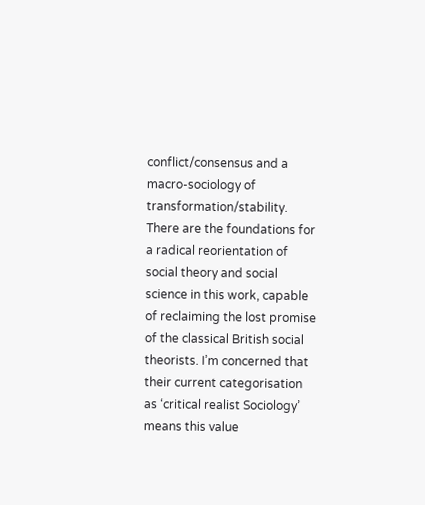conflict/consensus and a macro-sociology of transformation/stability. There are the foundations for a radical reorientation of social theory and social science in this work, capable of reclaiming the lost promise of the classical British social theorists. I’m concerned that their current categorisation as ‘critical realist Sociology’ means this value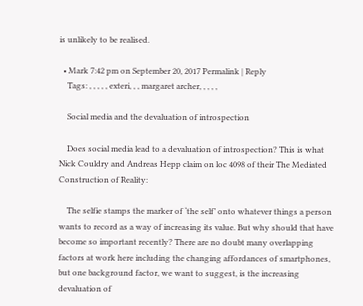is unlikely to be realised.

  • Mark 7:42 pm on September 20, 2017 Permalink | Reply
    Tags: , , , , , exteri, , , margaret archer, , , , ,

    Social media and the devaluation of introspection

    Does social media lead to a devaluation of introspection? This is what Nick Couldry and Andreas Hepp claim on loc 4098 of their The Mediated Construction of Reality:

    The selfie stamps the marker of ‘the self’ onto whatever things a person wants to record as a way of increasing its value. But why should that have become so important recently? There are no doubt many overlapping factors at work here including the changing affordances of smartphones, but one background factor, we want to suggest, is the increasing devaluation of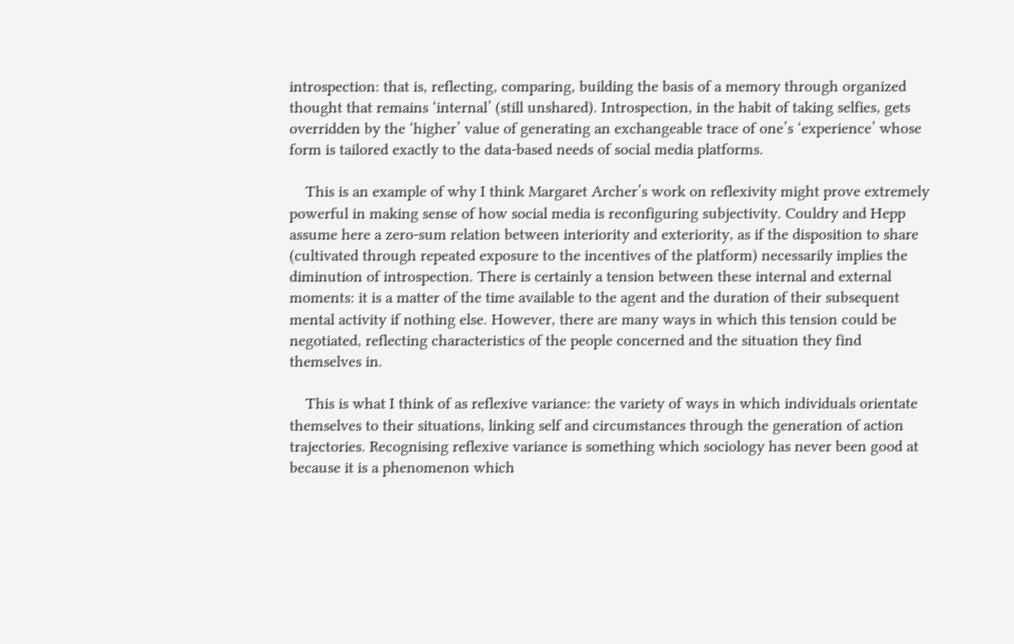introspection: that is, reflecting, comparing, building the basis of a memory through organized thought that remains ‘internal’ (still unshared). Introspection, in the habit of taking selfies, gets overridden by the ‘higher’ value of generating an exchangeable trace of one’s ‘experience’ whose form is tailored exactly to the data-based needs of social media platforms.

    This is an example of why I think Margaret Archer’s work on reflexivity might prove extremely powerful in making sense of how social media is reconfiguring subjectivity. Couldry and Hepp assume here a zero-sum relation between interiority and exteriority, as if the disposition to share (cultivated through repeated exposure to the incentives of the platform) necessarily implies the diminution of introspection. There is certainly a tension between these internal and external moments: it is a matter of the time available to the agent and the duration of their subsequent mental activity if nothing else. However, there are many ways in which this tension could be negotiated, reflecting characteristics of the people concerned and the situation they find themselves in.

    This is what I think of as reflexive variance: the variety of ways in which individuals orientate themselves to their situations, linking self and circumstances through the generation of action trajectories. Recognising reflexive variance is something which sociology has never been good at because it is a phenomenon which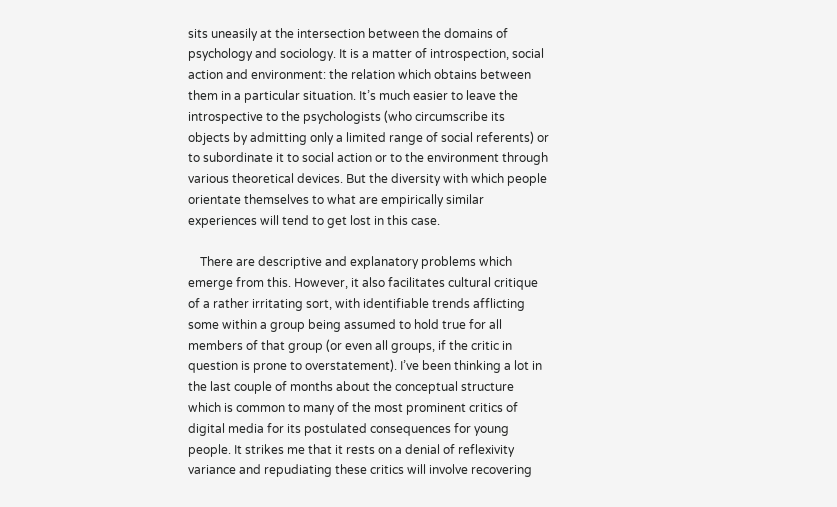sits uneasily at the intersection between the domains of psychology and sociology. It is a matter of introspection, social action and environment: the relation which obtains between them in a particular situation. It’s much easier to leave the introspective to the psychologists (who circumscribe its objects by admitting only a limited range of social referents) or to subordinate it to social action or to the environment through various theoretical devices. But the diversity with which people orientate themselves to what are empirically similar experiences will tend to get lost in this case.

    There are descriptive and explanatory problems which emerge from this. However, it also facilitates cultural critique of a rather irritating sort, with identifiable trends afflicting some within a group being assumed to hold true for all members of that group (or even all groups, if the critic in question is prone to overstatement). I’ve been thinking a lot in the last couple of months about the conceptual structure which is common to many of the most prominent critics of digital media for its postulated consequences for young people. It strikes me that it rests on a denial of reflexivity variance and repudiating these critics will involve recovering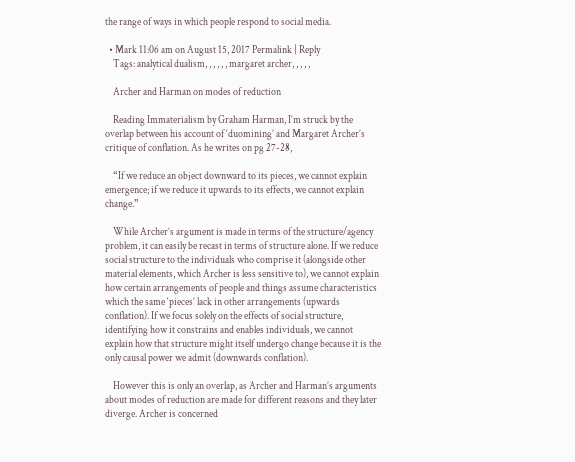the range of ways in which people respond to social media.

  • Mark 11:06 am on August 15, 2017 Permalink | Reply
    Tags: analytical dualism, , , , , , margaret archer, , , , ,

    Archer and Harman on modes of reduction

    Reading Immaterialism by Graham Harman, I’m struck by the overlap between his account of ‘duomining’ and Margaret Archer’s critique of conflation. As he writes on pg 27-28,

    “If we reduce an object downward to its pieces, we cannot explain emergence; if we reduce it upwards to its effects, we cannot explain change.”

    While Archer’s argument is made in terms of the structure/agency problem, it can easily be recast in terms of structure alone. If we reduce social structure to the individuals who comprise it (alongside other material elements, which Archer is less sensitive to), we cannot explain how certain arrangements of people and things assume characteristics which the same ‘pieces’ lack in other arrangements (upwards conflation). If we focus solely on the effects of social structure, identifying how it constrains and enables individuals, we cannot explain how that structure might itself undergo change because it is the only causal power we admit (downwards conflation).

    However this is only an overlap, as Archer and Harman’s arguments about modes of reduction are made for different reasons and they later diverge. Archer is concerned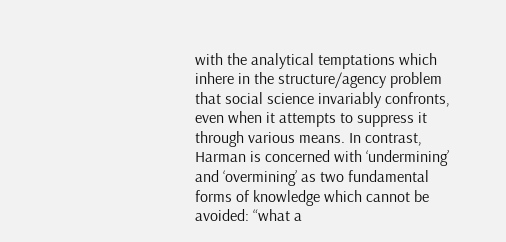with the analytical temptations which inhere in the structure/agency problem that social science invariably confronts, even when it attempts to suppress it through various means. In contrast, Harman is concerned with ‘undermining’ and ‘overmining’ as two fundamental forms of knowledge which cannot be avoided: “what a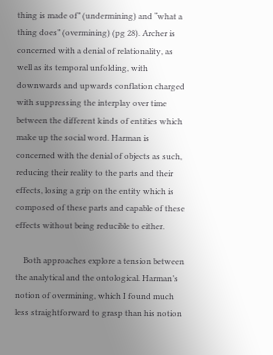thing is made of” (undermining) and “what a thing does” (overmining) (pg 28). Archer is concerned with a denial of relationality, as well as its temporal unfolding, with downwards and upwards conflation charged with suppressing the interplay over time between the different kinds of entities which make up the social word. Harman is concerned with the denial of objects as such, reducing their reality to the parts and their effects, losing a grip on the entity which is composed of these parts and capable of these effects without being reducible to either.

    Both approaches explore a tension between the analytical and the ontological. Harman’s notion of overmining, which I found much less straightforward to grasp than his notion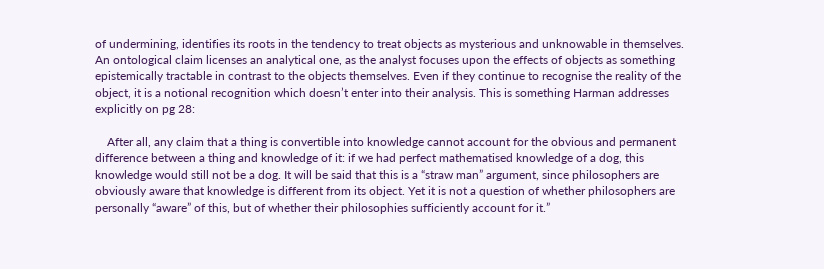of undermining, identifies its roots in the tendency to treat objects as mysterious and unknowable in themselves. An ontological claim licenses an analytical one, as the analyst focuses upon the effects of objects as something epistemically tractable in contrast to the objects themselves. Even if they continue to recognise the reality of the object, it is a notional recognition which doesn’t enter into their analysis. This is something Harman addresses explicitly on pg 28:

    After all, any claim that a thing is convertible into knowledge cannot account for the obvious and permanent difference between a thing and knowledge of it: if we had perfect mathematised knowledge of a dog, this knowledge would still not be a dog. It will be said that this is a “straw man” argument, since philosophers are obviously aware that knowledge is different from its object. Yet it is not a question of whether philosophers are personally “aware” of this, but of whether their philosophies sufficiently account for it.”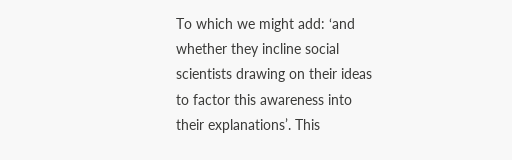To which we might add: ‘and whether they incline social scientists drawing on their ideas to factor this awareness into their explanations’. This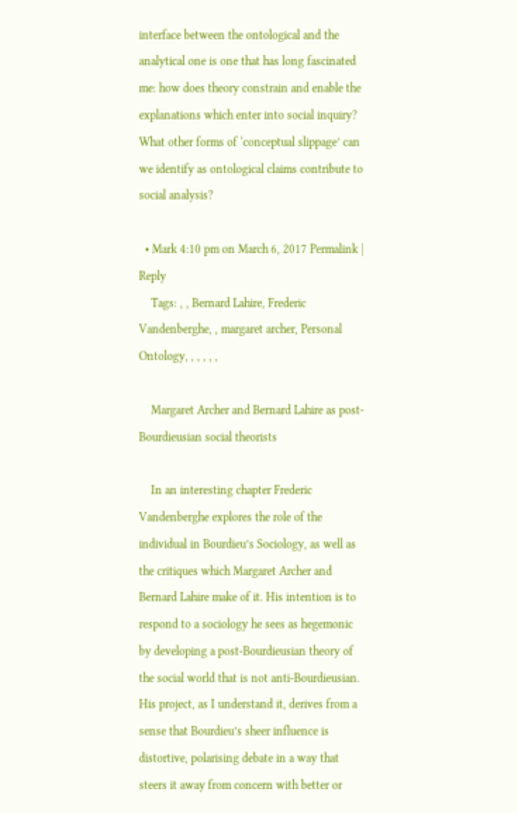interface between the ontological and the analytical one is one that has long fascinated me: how does theory constrain and enable the explanations which enter into social inquiry? What other forms of ‘conceptual slippage’ can we identify as ontological claims contribute to social analysis?

  • Mark 4:10 pm on March 6, 2017 Permalink | Reply
    Tags: , , Bernard Lahire, Frederic Vandenberghe, , margaret archer, Personal Ontology, , , , , ,

    Margaret Archer and Bernard Lahire as post-Bourdieusian social theorists

    In an interesting chapter Frederic Vandenberghe explores the role of the individual in Bourdieu’s Sociology, as well as the critiques which Margaret Archer and Bernard Lahire make of it. His intention is to respond to a sociology he sees as hegemonic by developing a post-Bourdieusian theory of the social world that is not anti-Bourdieusian. His project, as I understand it, derives from a sense that Bourdieu’s sheer influence is distortive, polarising debate in a way that steers it away from concern with better or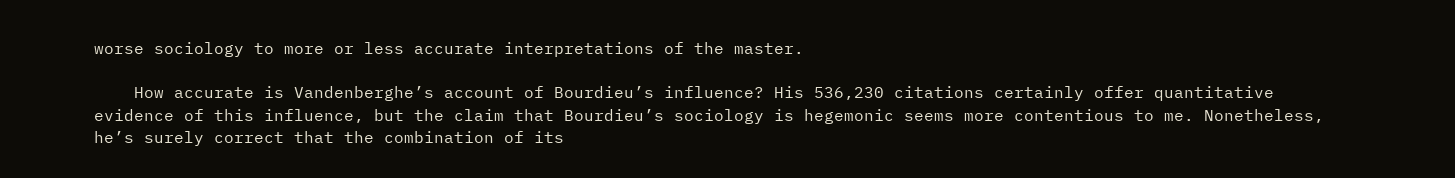worse sociology to more or less accurate interpretations of the master.

    How accurate is Vandenberghe’s account of Bourdieu’s influence? His 536,230 citations certainly offer quantitative evidence of this influence, but the claim that Bourdieu’s sociology is hegemonic seems more contentious to me. Nonetheless, he’s surely correct that the combination of its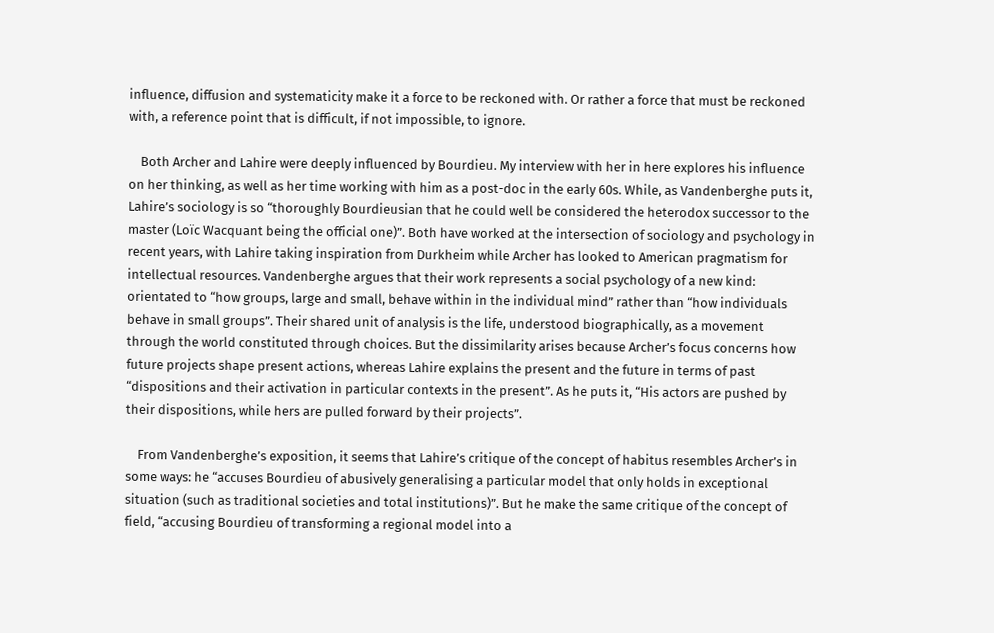influence, diffusion and systematicity make it a force to be reckoned with. Or rather a force that must be reckoned with, a reference point that is difficult, if not impossible, to ignore.

    Both Archer and Lahire were deeply influenced by Bourdieu. My interview with her in here explores his influence on her thinking, as well as her time working with him as a post-doc in the early 60s. While, as Vandenberghe puts it, Lahire’s sociology is so “thoroughly Bourdieusian that he could well be considered the heterodox successor to the master (Loïc Wacquant being the official one)”. Both have worked at the intersection of sociology and psychology in recent years, with Lahire taking inspiration from Durkheim while Archer has looked to American pragmatism for intellectual resources. Vandenberghe argues that their work represents a social psychology of a new kind: orientated to “how groups, large and small, behave within in the individual mind” rather than “how individuals behave in small groups”. Their shared unit of analysis is the life, understood biographically, as a movement through the world constituted through choices. But the dissimilarity arises because Archer’s focus concerns how future projects shape present actions, whereas Lahire explains the present and the future in terms of past “dispositions and their activation in particular contexts in the present”. As he puts it, “His actors are pushed by their dispositions, while hers are pulled forward by their projects”.

    From Vandenberghe’s exposition, it seems that Lahire’s critique of the concept of habitus resembles Archer’s in some ways: he “accuses Bourdieu of abusively generalising a particular model that only holds in exceptional situation (such as traditional societies and total institutions)”. But he make the same critique of the concept of field, “accusing Bourdieu of transforming a regional model into a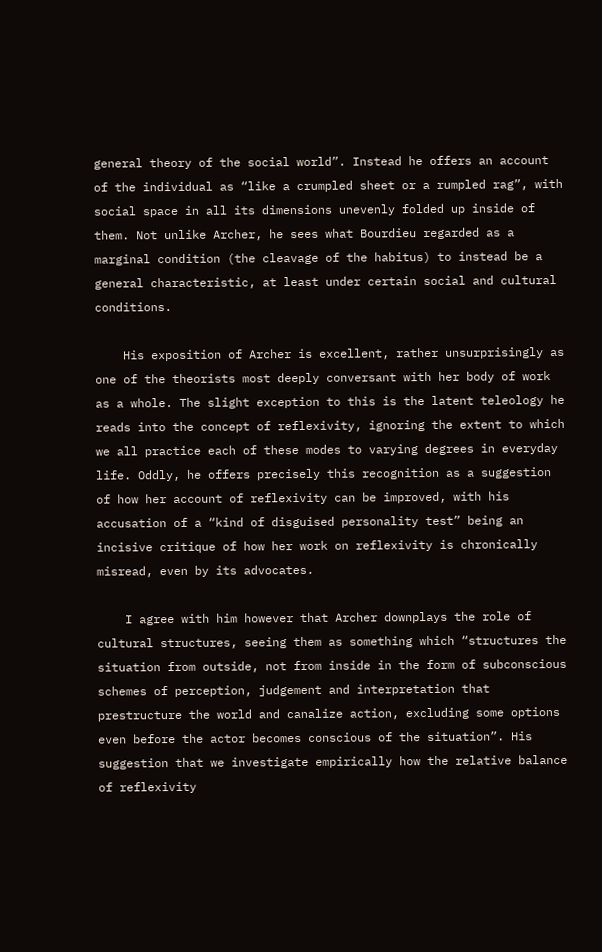general theory of the social world”. Instead he offers an account of the individual as “like a crumpled sheet or a rumpled rag”, with social space in all its dimensions unevenly folded up inside of them. Not unlike Archer, he sees what Bourdieu regarded as a marginal condition (the cleavage of the habitus) to instead be a general characteristic, at least under certain social and cultural conditions.

    His exposition of Archer is excellent, rather unsurprisingly as one of the theorists most deeply conversant with her body of work as a whole. The slight exception to this is the latent teleology he reads into the concept of reflexivity, ignoring the extent to which we all practice each of these modes to varying degrees in everyday life. Oddly, he offers precisely this recognition as a suggestion of how her account of reflexivity can be improved, with his accusation of a “kind of disguised personality test” being an incisive critique of how her work on reflexivity is chronically misread, even by its advocates.

    I agree with him however that Archer downplays the role of cultural structures, seeing them as something which “structures the situation from outside, not from inside in the form of subconscious schemes of perception, judgement and interpretation that prestructure the world and canalize action, excluding some options even before the actor becomes conscious of the situation”. His suggestion that we investigate empirically how the relative balance of reflexivity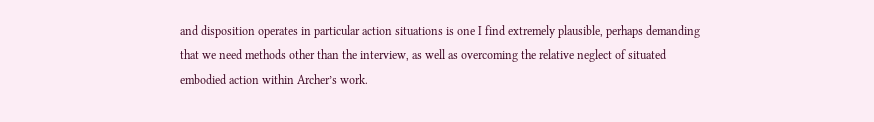and disposition operates in particular action situations is one I find extremely plausible, perhaps demanding that we need methods other than the interview, as well as overcoming the relative neglect of situated embodied action within Archer’s work.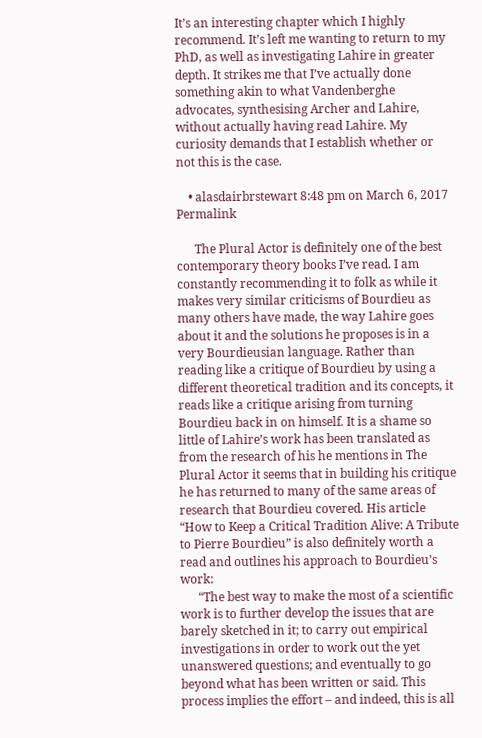It’s an interesting chapter which I highly recommend. It’s left me wanting to return to my PhD, as well as investigating Lahire in greater depth. It strikes me that I’ve actually done something akin to what Vandenberghe advocates, synthesising Archer and Lahire, without actually having read Lahire. My curiosity demands that I establish whether or not this is the case.

    • alasdairbrstewart 8:48 pm on March 6, 2017 Permalink

      The Plural Actor is definitely one of the best contemporary theory books I’ve read. I am constantly recommending it to folk as while it makes very similar criticisms of Bourdieu as many others have made, the way Lahire goes about it and the solutions he proposes is in a very Bourdieusian language. Rather than reading like a critique of Bourdieu by using a different theoretical tradition and its concepts, it reads like a critique arising from turning Bourdieu back in on himself. It is a shame so little of Lahire’s work has been translated as from the research of his he mentions in The Plural Actor it seems that in building his critique he has returned to many of the same areas of research that Bourdieu covered. His article “How to Keep a Critical Tradition Alive: A Tribute to Pierre Bourdieu” is also definitely worth a read and outlines his approach to Bourdieu’s work:
      “The best way to make the most of a scientific work is to further develop the issues that are barely sketched in it; to carry out empirical investigations in order to work out the yet unanswered questions; and eventually to go beyond what has been written or said. This process implies the effort – and indeed, this is all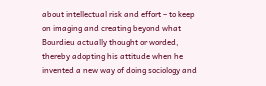about intellectual risk and effort – to keep on imaging and creating beyond what Bourdieu actually thought or worded, thereby adopting his attitude when he invented a new way of doing sociology and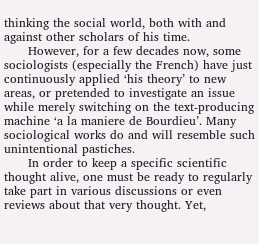thinking the social world, both with and against other scholars of his time.
      However, for a few decades now, some sociologists (especially the French) have just continuously applied ‘his theory’ to new areas, or pretended to investigate an issue while merely switching on the text-producing machine ‘a la maniere de Bourdieu’. Many sociological works do and will resemble such unintentional pastiches.
      In order to keep a specific scientific thought alive, one must be ready to regularly take part in various discussions or even reviews about that very thought. Yet,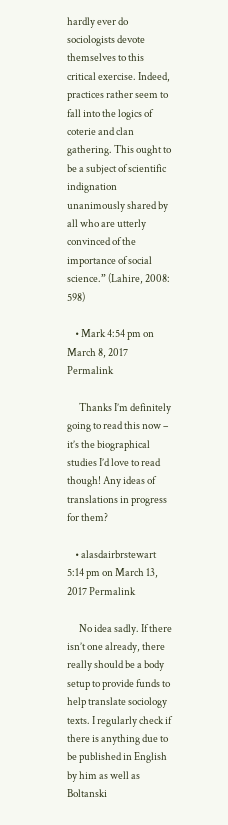hardly ever do sociologists devote themselves to this critical exercise. Indeed, practices rather seem to fall into the logics of coterie and clan gathering. This ought to be a subject of scientific indignation unanimously shared by all who are utterly convinced of the importance of social science.” (Lahire, 2008: 598)

    • Mark 4:54 pm on March 8, 2017 Permalink

      Thanks I’m definitely going to read this now – it’s the biographical studies I’d love to read though! Any ideas of translations in progress for them?

    • alasdairbrstewart 5:14 pm on March 13, 2017 Permalink

      No idea sadly. If there isn’t one already, there really should be a body setup to provide funds to help translate sociology texts. I regularly check if there is anything due to be published in English by him as well as Boltanski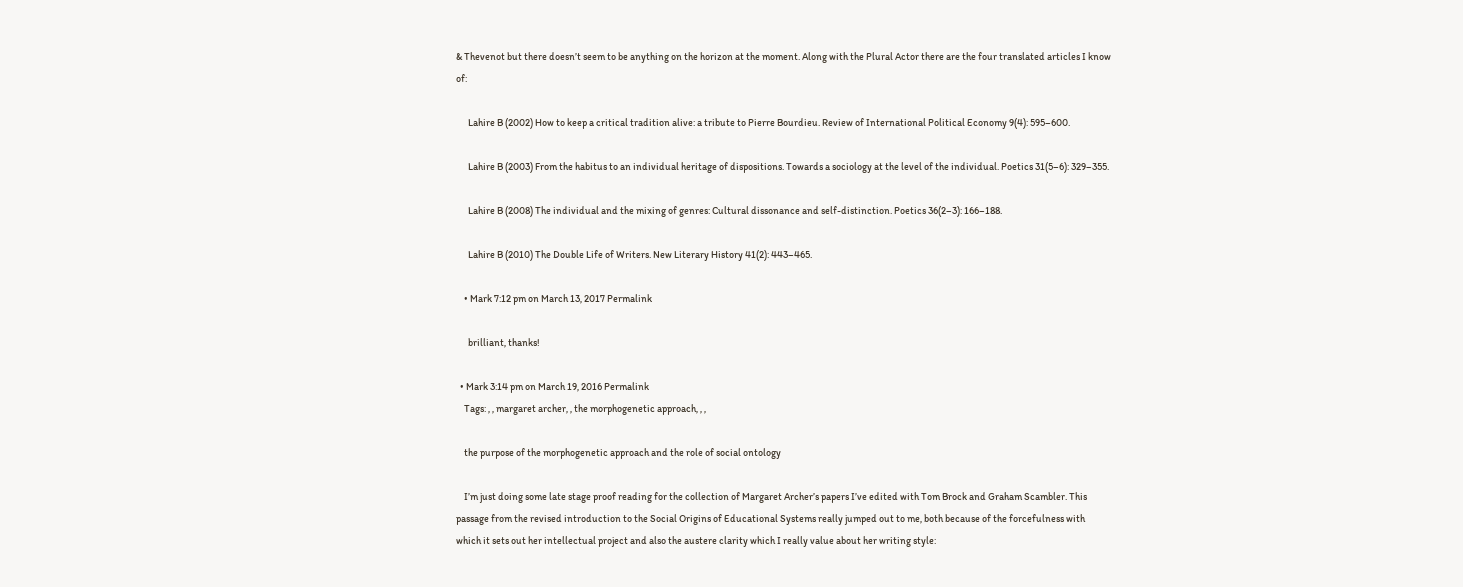& Thevenot but there doesn’t seem to be anything on the horizon at the moment. Along with the Plural Actor there are the four translated articles I know of:

      Lahire B (2002) How to keep a critical tradition alive: a tribute to Pierre Bourdieu. Review of International Political Economy 9(4): 595–600.

      Lahire B (2003) From the habitus to an individual heritage of dispositions. Towards a sociology at the level of the individual. Poetics 31(5–6): 329–355.

      Lahire B (2008) The individual and the mixing of genres: Cultural dissonance and self-distinction. Poetics 36(2–3): 166–188.

      Lahire B (2010) The Double Life of Writers. New Literary History 41(2): 443–465.

    • Mark 7:12 pm on March 13, 2017 Permalink

      brilliant, thanks!

  • Mark 3:14 pm on March 19, 2016 Permalink
    Tags: , , margaret archer, , the morphogenetic approach, , ,

    the purpose of the morphogenetic approach and the role of social ontology

    I’m just doing some late stage proof reading for the collection of Margaret Archer’s papers I’ve edited with Tom Brock and Graham Scambler. This passage from the revised introduction to the Social Origins of Educational Systems really jumped out to me, both because of the forcefulness with which it sets out her intellectual project and also the austere clarity which I really value about her writing style: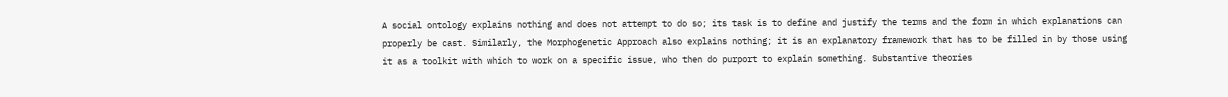A social ontology explains nothing and does not attempt to do so; its task is to define and justify the terms and the form in which explanations can properly be cast. Similarly, the Morphogenetic Approach also explains nothing; it is an explanatory framework that has to be filled in by those using it as a toolkit with which to work on a specific issue, who then do purport to explain something. Substantive theories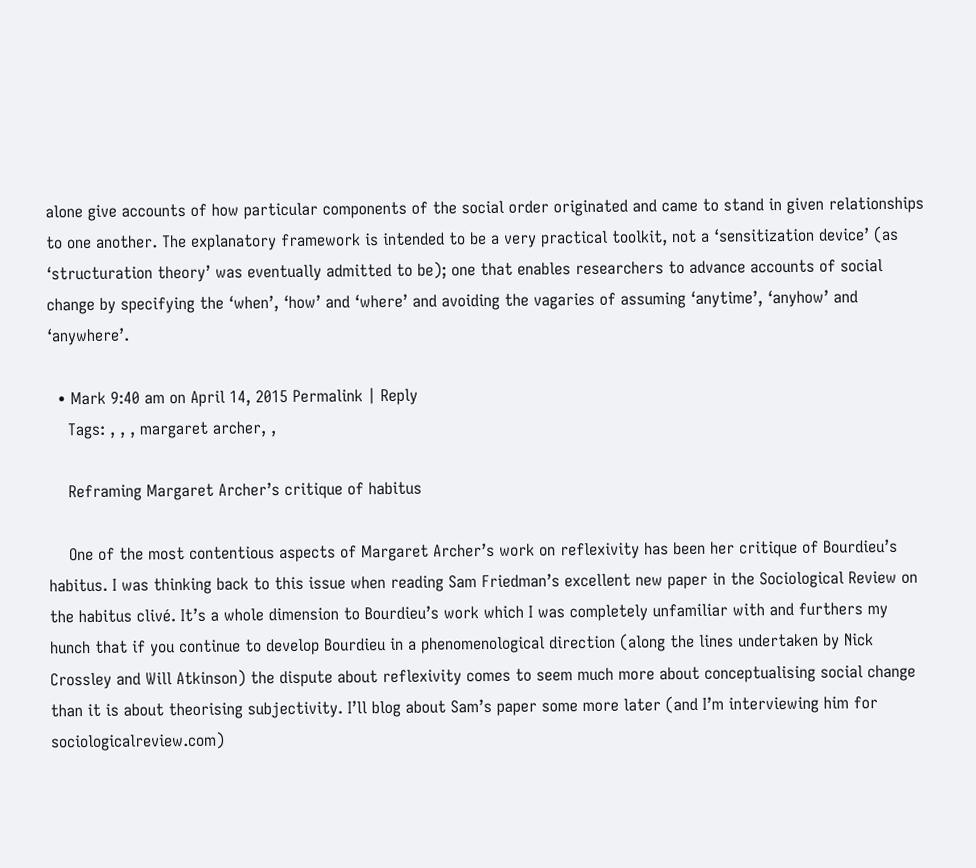alone give accounts of how particular components of the social order originated and came to stand in given relationships to one another. The explanatory framework is intended to be a very practical toolkit, not a ‘sensitization device’ (as ‘structuration theory’ was eventually admitted to be); one that enables researchers to advance accounts of social change by specifying the ‘when’, ‘how’ and ‘where’ and avoiding the vagaries of assuming ‘anytime’, ‘anyhow’ and ‘anywhere’.

  • Mark 9:40 am on April 14, 2015 Permalink | Reply
    Tags: , , , margaret archer, ,

    Reframing Margaret Archer’s critique of habitus

    One of the most contentious aspects of Margaret Archer’s work on reflexivity has been her critique of Bourdieu’s habitus. I was thinking back to this issue when reading Sam Friedman’s excellent new paper in the Sociological Review on the habitus clivé. It’s a whole dimension to Bourdieu’s work which I was completely unfamiliar with and furthers my hunch that if you continue to develop Bourdieu in a phenomenological direction (along the lines undertaken by Nick Crossley and Will Atkinson) the dispute about reflexivity comes to seem much more about conceptualising social change than it is about theorising subjectivity. I’ll blog about Sam’s paper some more later (and I’m interviewing him for sociologicalreview.com)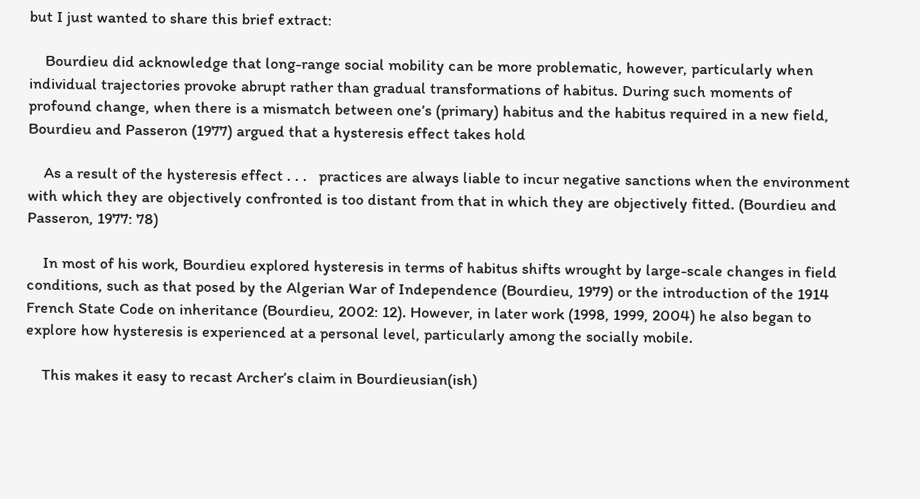but I just wanted to share this brief extract:

    Bourdieu did acknowledge that long-range social mobility can be more problematic, however, particularly when individual trajectories provoke abrupt rather than gradual transformations of habitus. During such moments of profound change, when there is a mismatch between one’s (primary) habitus and the habitus required in a new field, Bourdieu and Passeron (1977) argued that a hysteresis effect takes hold

    As a result of the hysteresis effect . . .   practices are always liable to incur negative sanctions when the environment with which they are objectively confronted is too distant from that in which they are objectively fitted. (Bourdieu and Passeron, 1977: 78)

    In most of his work, Bourdieu explored hysteresis in terms of habitus shifts wrought by large-scale changes in field conditions, such as that posed by the Algerian War of Independence (Bourdieu, 1979) or the introduction of the 1914 French State Code on inheritance (Bourdieu, 2002: 12). However, in later work (1998, 1999, 2004) he also began to explore how hysteresis is experienced at a personal level, particularly among the socially mobile.

    This makes it easy to recast Archer’s claim in Bourdieusian(ish)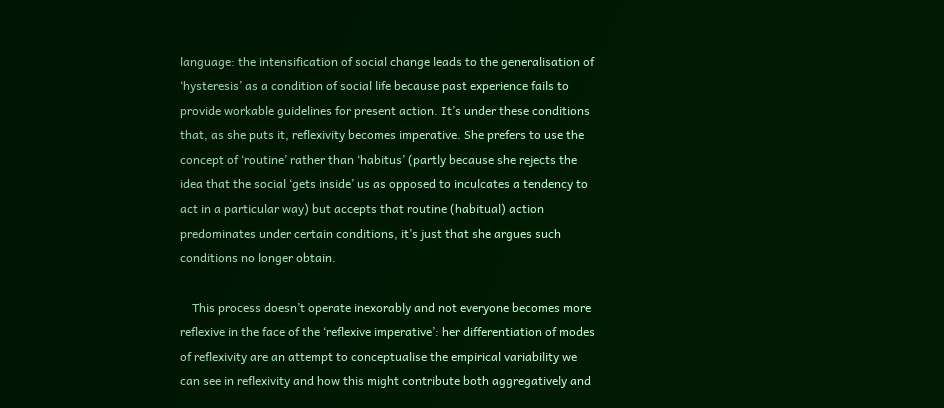language: the intensification of social change leads to the generalisation of ‘hysteresis’ as a condition of social life because past experience fails to provide workable guidelines for present action. It’s under these conditions that, as she puts it, reflexivity becomes imperative. She prefers to use the concept of ‘routine’ rather than ‘habitus’ (partly because she rejects the idea that the social ‘gets inside’ us as opposed to inculcates a tendency to act in a particular way) but accepts that routine (habitual) action predominates under certain conditions, it’s just that she argues such conditions no longer obtain.

    This process doesn’t operate inexorably and not everyone becomes more reflexive in the face of the ‘reflexive imperative’: her differentiation of modes of reflexivity are an attempt to conceptualise the empirical variability we can see in reflexivity and how this might contribute both aggregatively and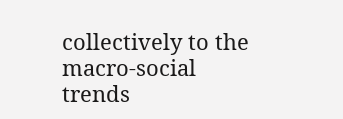collectively to the macro-social trends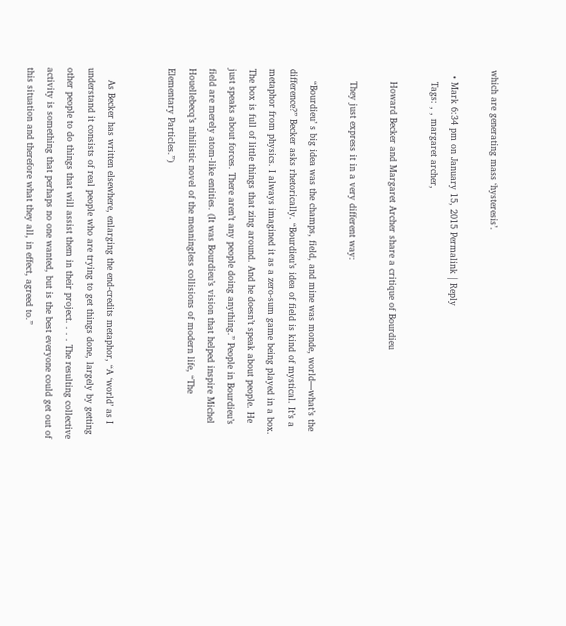which are generating mass ‘hysteresis’.

  • Mark 6:34 pm on January 15, 2015 Permalink | Reply
    Tags: , , margaret archer,

    Howard Becker and Margaret Archer share a critique of Bourdieu

    They just express it in a very different way:

    “Bourdieu’ s big idea was the champs, field, and mine was monde, world—what’s the difference?” Becker asks rhetorically. “Bourdieu’s idea of field is kind of mystical. It’s a metaphor from physics. I always imagined it as a zero-sum game being played in a box. The box is full of little things that zing around. And he doesn’t speak about people. He just speaks about forces. There aren’t any people doing anything.” People in Bourdieu’s field are merely atom-like entities. (It was Bourdieu’s vision that helped inspire Michel Houellebecq’s nihilistic novel of the meaningless collisions of modern life, “The Elementary Particles.”)


    As Becker has written elsewhere, enlarging the end-credits metaphor, “A ‘world’ as I understand it consists of real people who are trying to get things done, largely by getting other people to do things that will assist them in their project. . . . The resulting collective activity is something that perhaps no one wanted, but is the best everyone could get out of this situation and therefore what they all, in effect, agreed to.”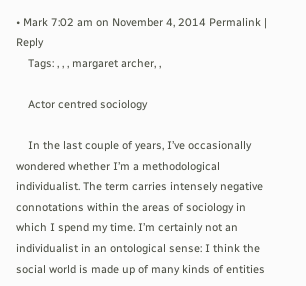• Mark 7:02 am on November 4, 2014 Permalink | Reply
    Tags: , , , margaret archer, ,

    Actor centred sociology

    In the last couple of years, I’ve occasionally wondered whether I’m a methodological individualist. The term carries intensely negative connotations within the areas of sociology in which I spend my time. I’m certainly not an individualist in an ontological sense: I think the social world is made up of many kinds of entities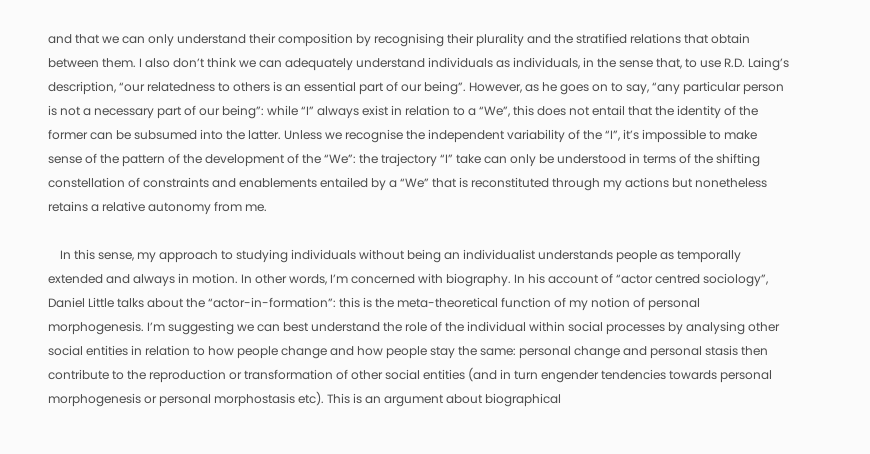and that we can only understand their composition by recognising their plurality and the stratified relations that obtain between them. I also don’t think we can adequately understand individuals as individuals, in the sense that, to use R.D. Laing’s description, “our relatedness to others is an essential part of our being”. However, as he goes on to say, “any particular person is not a necessary part of our being”: while “I” always exist in relation to a “We”, this does not entail that the identity of the former can be subsumed into the latter. Unless we recognise the independent variability of the “I”, it’s impossible to make sense of the pattern of the development of the “We”: the trajectory “I” take can only be understood in terms of the shifting constellation of constraints and enablements entailed by a “We” that is reconstituted through my actions but nonetheless retains a relative autonomy from me.

    In this sense, my approach to studying individuals without being an individualist understands people as temporally extended and always in motion. In other words, I’m concerned with biography. In his account of “actor centred sociology”, Daniel Little talks about the “actor-in-formation”: this is the meta-theoretical function of my notion of personal morphogenesis. I’m suggesting we can best understand the role of the individual within social processes by analysing other social entities in relation to how people change and how people stay the same: personal change and personal stasis then contribute to the reproduction or transformation of other social entities (and in turn engender tendencies towards personal morphogenesis or personal morphostasis etc). This is an argument about biographical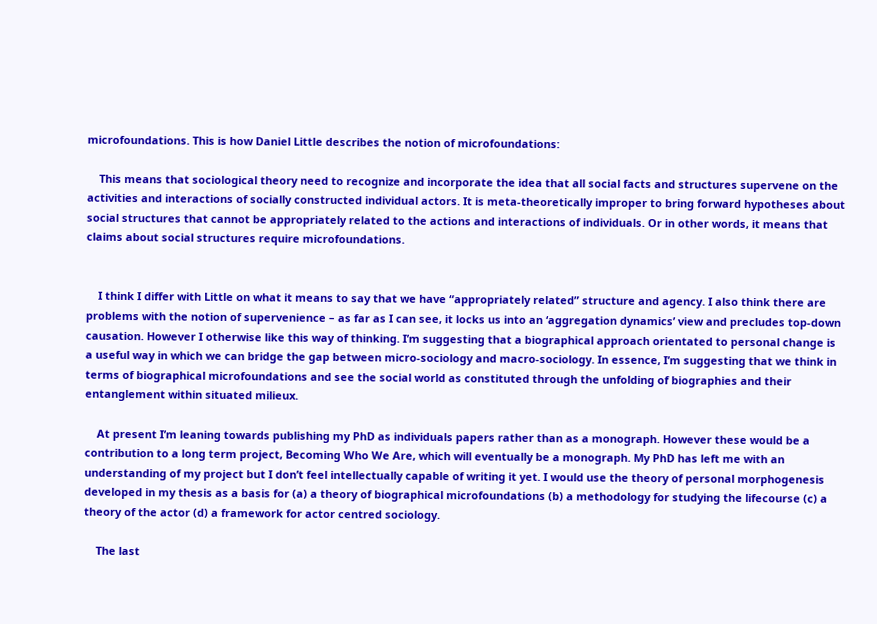microfoundations. This is how Daniel Little describes the notion of microfoundations:

    This means that sociological theory need to recognize and incorporate the idea that all social facts and structures supervene on the activities and interactions of socially constructed individual actors. It is meta-theoretically improper to bring forward hypotheses about social structures that cannot be appropriately related to the actions and interactions of individuals. Or in other words, it means that claims about social structures require microfoundations.


    I think I differ with Little on what it means to say that we have “appropriately related” structure and agency. I also think there are problems with the notion of supervenience – as far as I can see, it locks us into an ‘aggregation dynamics’ view and precludes top-down causation. However I otherwise like this way of thinking. I’m suggesting that a biographical approach orientated to personal change is a useful way in which we can bridge the gap between micro-sociology and macro-sociology. In essence, I’m suggesting that we think in terms of biographical microfoundations and see the social world as constituted through the unfolding of biographies and their entanglement within situated milieux.

    At present I’m leaning towards publishing my PhD as individuals papers rather than as a monograph. However these would be a contribution to a long term project, Becoming Who We Are, which will eventually be a monograph. My PhD has left me with an understanding of my project but I don’t feel intellectually capable of writing it yet. I would use the theory of personal morphogenesis developed in my thesis as a basis for (a) a theory of biographical microfoundations (b) a methodology for studying the lifecourse (c) a theory of the actor (d) a framework for actor centred sociology.

    The last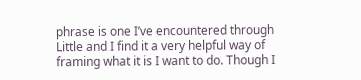phrase is one I’ve encountered through Little and I find it a very helpful way of framing what it is I want to do. Though I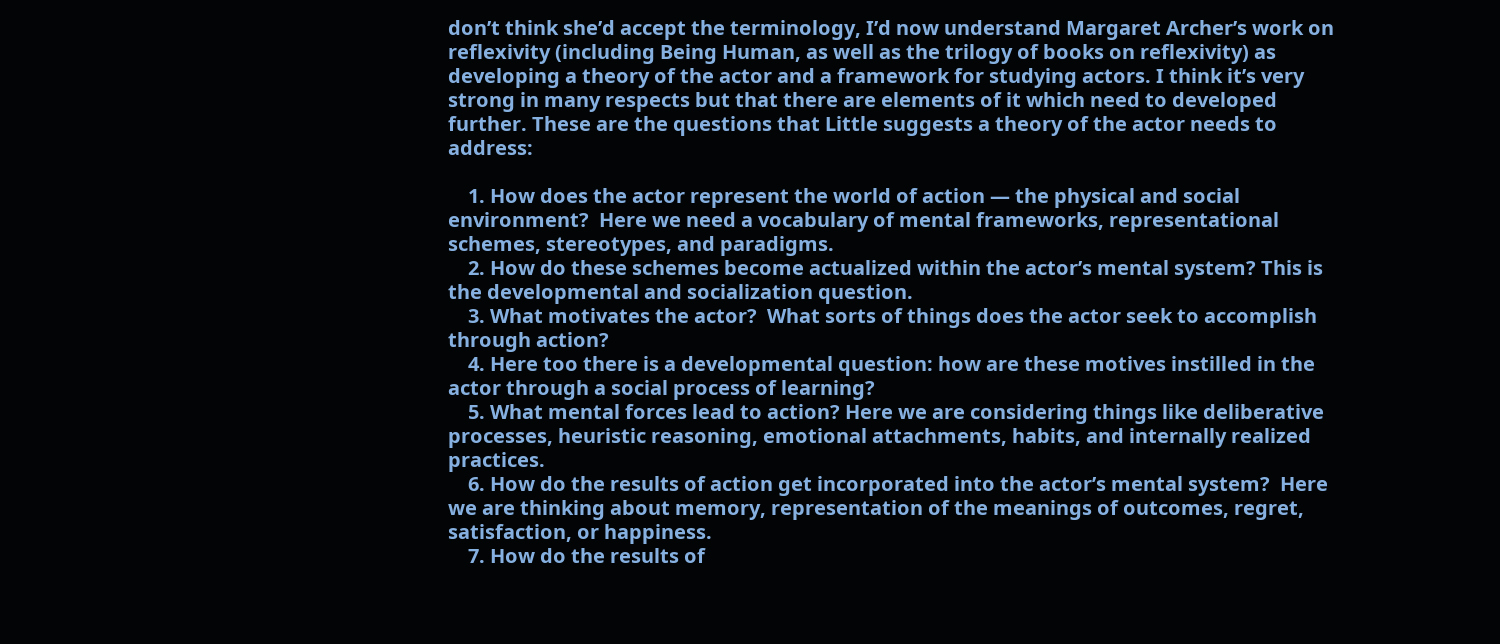don’t think she’d accept the terminology, I’d now understand Margaret Archer’s work on reflexivity (including Being Human, as well as the trilogy of books on reflexivity) as developing a theory of the actor and a framework for studying actors. I think it’s very strong in many respects but that there are elements of it which need to developed further. These are the questions that Little suggests a theory of the actor needs to address:

    1. How does the actor represent the world of action — the physical and social environment?  Here we need a vocabulary of mental frameworks, representational schemes, stereotypes, and paradigms.
    2. How do these schemes become actualized within the actor’s mental system? This is the developmental and socialization question.
    3. What motivates the actor?  What sorts of things does the actor seek to accomplish through action?
    4. Here too there is a developmental question: how are these motives instilled in the actor through a social process of learning?
    5. What mental forces lead to action? Here we are considering things like deliberative processes, heuristic reasoning, emotional attachments, habits, and internally realized practices.
    6. How do the results of action get incorporated into the actor’s mental system?  Here we are thinking about memory, representation of the meanings of outcomes, regret, satisfaction, or happiness.
    7. How do the results of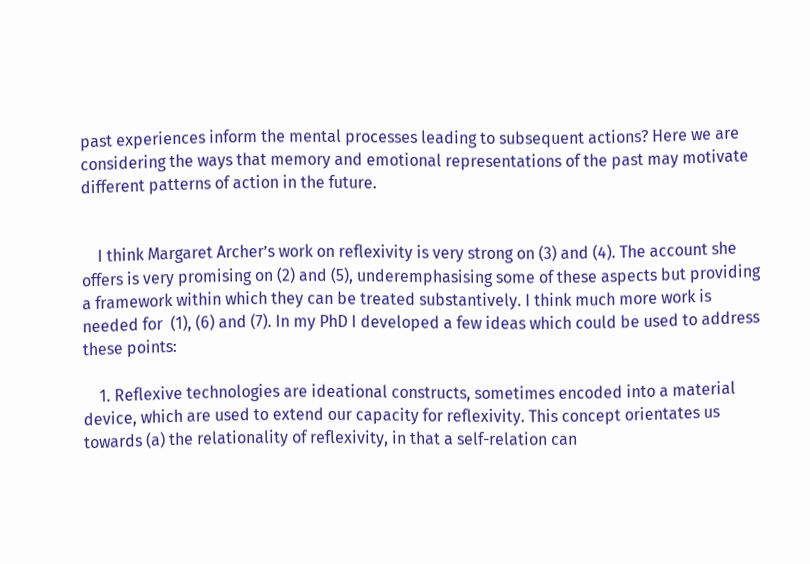past experiences inform the mental processes leading to subsequent actions? Here we are considering the ways that memory and emotional representations of the past may motivate different patterns of action in the future.


    I think Margaret Archer’s work on reflexivity is very strong on (3) and (4). The account she offers is very promising on (2) and (5), underemphasising some of these aspects but providing a framework within which they can be treated substantively. I think much more work is needed for  (1), (6) and (7). In my PhD I developed a few ideas which could be used to address these points:

    1. Reflexive technologies are ideational constructs, sometimes encoded into a material device, which are used to extend our capacity for reflexivity. This concept orientates us towards (a) the relationality of reflexivity, in that a self-relation can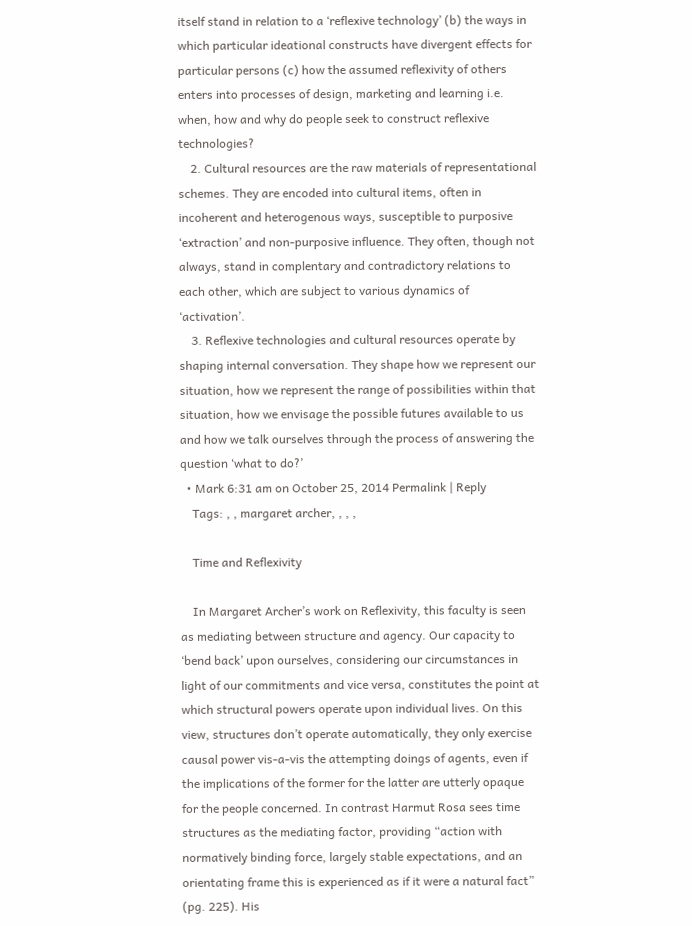itself stand in relation to a ‘reflexive technology’ (b) the ways in which particular ideational constructs have divergent effects for particular persons (c) how the assumed reflexivity of others enters into processes of design, marketing and learning i.e. when, how and why do people seek to construct reflexive technologies?
    2. Cultural resources are the raw materials of representational schemes. They are encoded into cultural items, often in incoherent and heterogenous ways, susceptible to purposive ‘extraction’ and non-purposive influence. They often, though not always, stand in complentary and contradictory relations to each other, which are subject to various dynamics of ‘activation’.
    3. Reflexive technologies and cultural resources operate by shaping internal conversation. They shape how we represent our situation, how we represent the range of possibilities within that situation, how we envisage the possible futures available to us and how we talk ourselves through the process of answering the question ‘what to do?’
  • Mark 6:31 am on October 25, 2014 Permalink | Reply
    Tags: , , margaret archer, , , ,

    Time and Reflexivity

    In Margaret Archer’s work on Reflexivity, this faculty is seen as mediating between structure and agency. Our capacity to ‘bend back’ upon ourselves, considering our circumstances in light of our commitments and vice versa, constitutes the point at which structural powers operate upon individual lives. On this view, structures don’t operate automatically, they only exercise causal power vis-a-vis the attempting doings of agents, even if the implications of the former for the latter are utterly opaque for the people concerned. In contrast Harmut Rosa sees time structures as the mediating factor, providing “action with normatively binding force, largely stable expectations, and an orientating frame this is experienced as if it were a natural fact” (pg. 225). His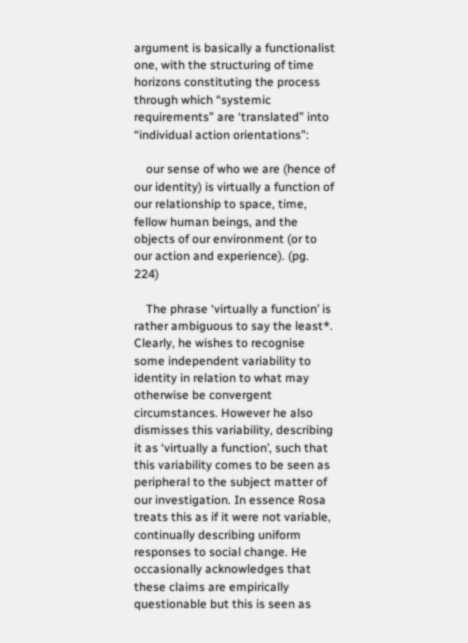argument is basically a functionalist one, with the structuring of time horizons constituting the process through which “systemic requirements” are ‘translated” into “individual action orientations”:

    our sense of who we are (hence of our identity) is virtually a function of our relationship to space, time, fellow human beings, and the objects of our environment (or to our action and experience). (pg. 224)

    The phrase ‘virtually a function’ is rather ambiguous to say the least*. Clearly, he wishes to recognise some independent variability to identity in relation to what may otherwise be convergent circumstances. However he also dismisses this variability, describing it as ‘virtually a function’, such that this variability comes to be seen as peripheral to the subject matter of our investigation. In essence Rosa treats this as if it were not variable, continually describing uniform responses to social change. He occasionally acknowledges that these claims are empirically questionable but this is seen as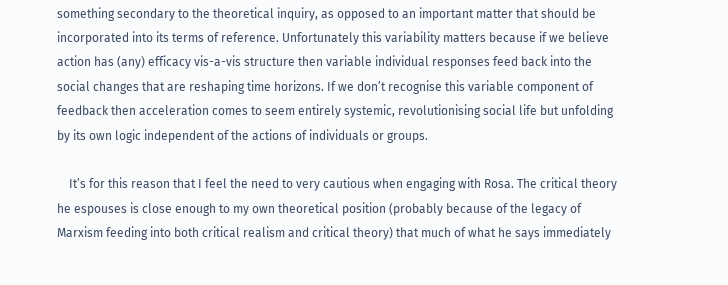something secondary to the theoretical inquiry, as opposed to an important matter that should be incorporated into its terms of reference. Unfortunately this variability matters because if we believe action has (any) efficacy vis-a-vis structure then variable individual responses feed back into the social changes that are reshaping time horizons. If we don’t recognise this variable component of feedback then acceleration comes to seem entirely systemic, revolutionising social life but unfolding by its own logic independent of the actions of individuals or groups.

    It’s for this reason that I feel the need to very cautious when engaging with Rosa. The critical theory he espouses is close enough to my own theoretical position (probably because of the legacy of Marxism feeding into both critical realism and critical theory) that much of what he says immediately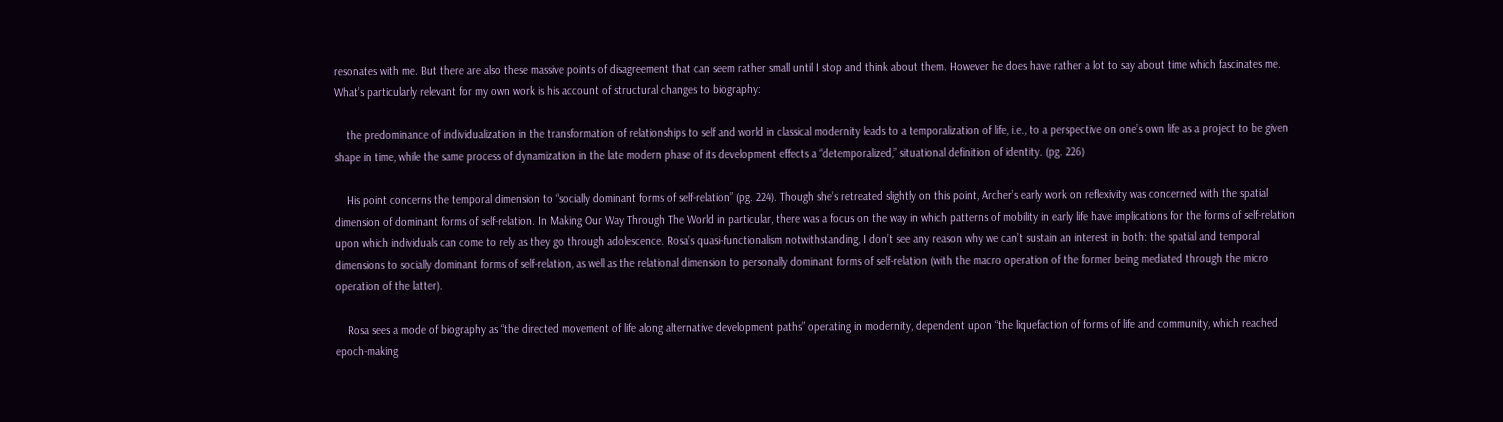resonates with me. But there are also these massive points of disagreement that can seem rather small until I stop and think about them. However he does have rather a lot to say about time which fascinates me. What’s particularly relevant for my own work is his account of structural changes to biography:

    the predominance of individualization in the transformation of relationships to self and world in classical modernity leads to a temporalization of life, i.e., to a perspective on one’s own life as a project to be given shape in time, while the same process of dynamization in the late modern phase of its development effects a “detemporalized,” situational definition of identity. (pg. 226)

    His point concerns the temporal dimension to “socially dominant forms of self-relation” (pg. 224). Though she’s retreated slightly on this point, Archer’s early work on reflexivity was concerned with the spatial dimension of dominant forms of self-relation. In Making Our Way Through The World in particular, there was a focus on the way in which patterns of mobility in early life have implications for the forms of self-relation upon which individuals can come to rely as they go through adolescence. Rosa’s quasi-functionalism notwithstanding, I don’t see any reason why we can’t sustain an interest in both: the spatial and temporal  dimensions to socially dominant forms of self-relation, as well as the relational dimension to personally dominant forms of self-relation (with the macro operation of the former being mediated through the micro operation of the latter).

    Rosa sees a mode of biography as “the directed movement of life along alternative development paths” operating in modernity, dependent upon “the liquefaction of forms of life and community, which reached epoch-making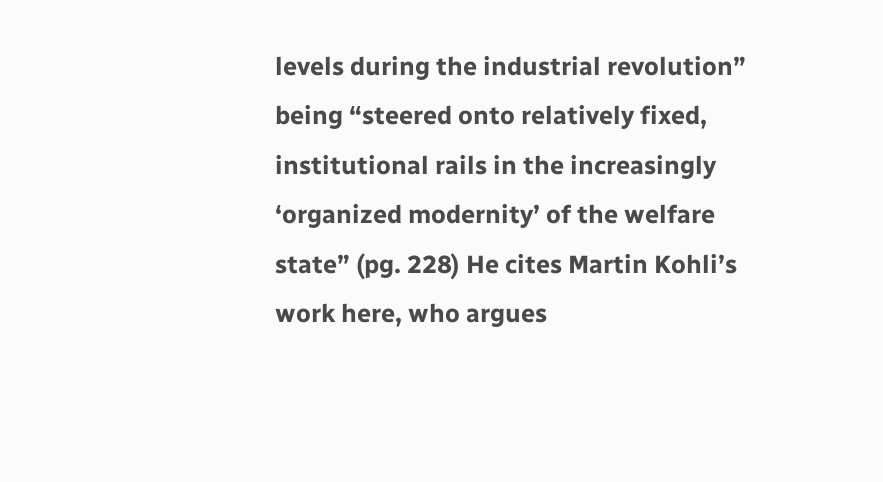levels during the industrial revolution” being “steered onto relatively fixed, institutional rails in the increasingly ‘organized modernity’ of the welfare state” (pg. 228) He cites Martin Kohli’s work here, who argues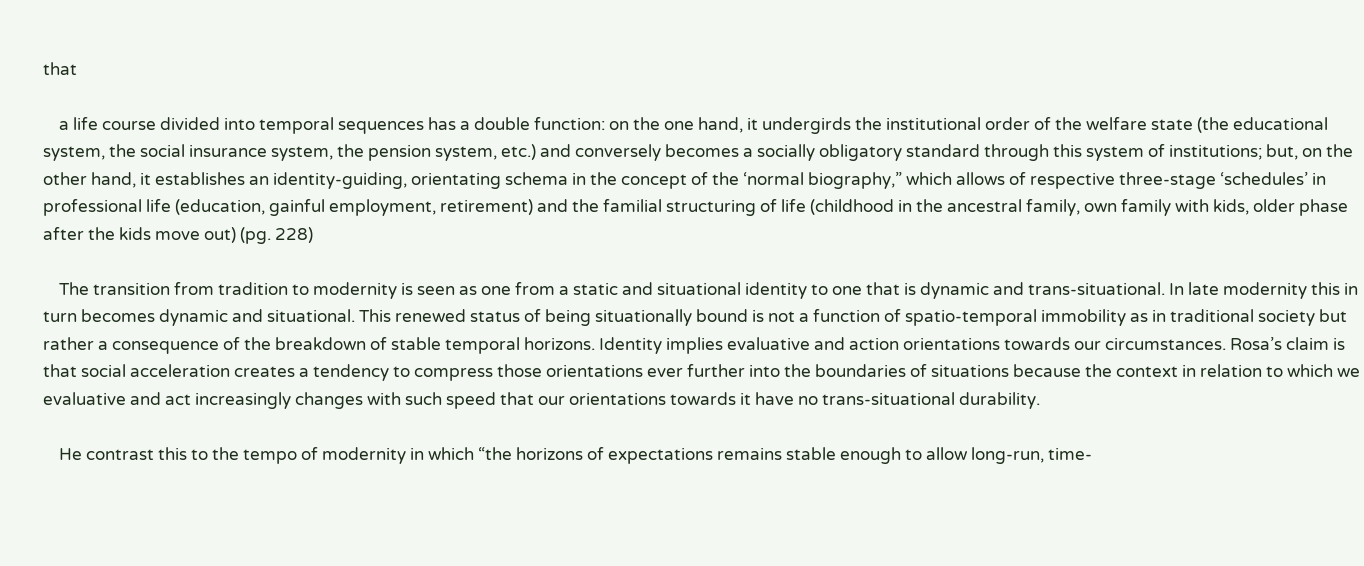that

    a life course divided into temporal sequences has a double function: on the one hand, it undergirds the institutional order of the welfare state (the educational system, the social insurance system, the pension system, etc.) and conversely becomes a socially obligatory standard through this system of institutions; but, on the other hand, it establishes an identity-guiding, orientating schema in the concept of the ‘normal biography,” which allows of respective three-stage ‘schedules’ in professional life (education, gainful employment, retirement) and the familial structuring of life (childhood in the ancestral family, own family with kids, older phase after the kids move out) (pg. 228)

    The transition from tradition to modernity is seen as one from a static and situational identity to one that is dynamic and trans-situational. In late modernity this in turn becomes dynamic and situational. This renewed status of being situationally bound is not a function of spatio-temporal immobility as in traditional society but rather a consequence of the breakdown of stable temporal horizons. Identity implies evaluative and action orientations towards our circumstances. Rosa’s claim is that social acceleration creates a tendency to compress those orientations ever further into the boundaries of situations because the context in relation to which we evaluative and act increasingly changes with such speed that our orientations towards it have no trans-situational durability.

    He contrast this to the tempo of modernity in which “the horizons of expectations remains stable enough to allow long-run, time-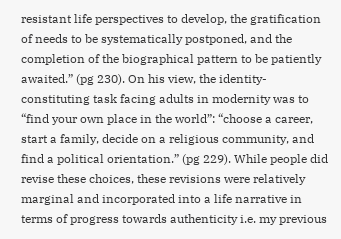resistant life perspectives to develop, the gratification of needs to be systematically postponed, and the completion of the biographical pattern to be patiently awaited.” (pg 230). On his view, the identity-constituting task facing adults in modernity was to “find your own place in the world”: “choose a career, start a family, decide on a religious community, and find a political orientation.” (pg 229). While people did revise these choices, these revisions were relatively marginal and incorporated into a life narrative in terms of progress towards authenticity i.e. my previous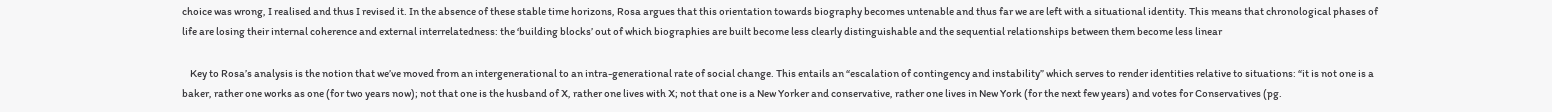choice was wrong, I realised and thus I revised it. In the absence of these stable time horizons, Rosa argues that this orientation towards biography becomes untenable and thus far we are left with a situational identity. This means that chronological phases of life are losing their internal coherence and external interrelatedness: the ‘building blocks’ out of which biographies are built become less clearly distinguishable and the sequential relationships between them become less linear

    Key to Rosa’s analysis is the notion that we’ve moved from an intergenerational to an intra-generational rate of social change. This entails an “escalation of contingency and instability” which serves to render identities relative to situations: “it is not one is a baker, rather one works as one (for two years now); not that one is the husband of X, rather one lives with X; not that one is a New Yorker and conservative, rather one lives in New York (for the next few years) and votes for Conservatives (pg.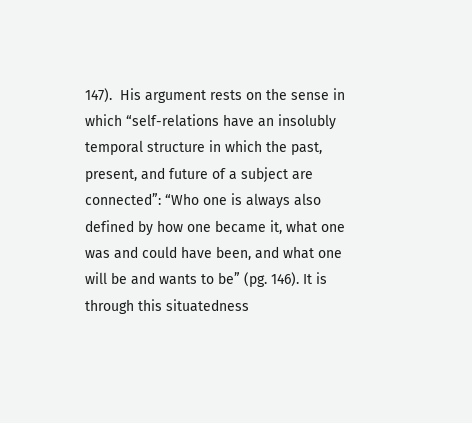147).  His argument rests on the sense in which “self-relations have an insolubly temporal structure in which the past, present, and future of a subject are connected”: “Who one is always also defined by how one became it, what one was and could have been, and what one will be and wants to be” (pg. 146). It is through this situatedness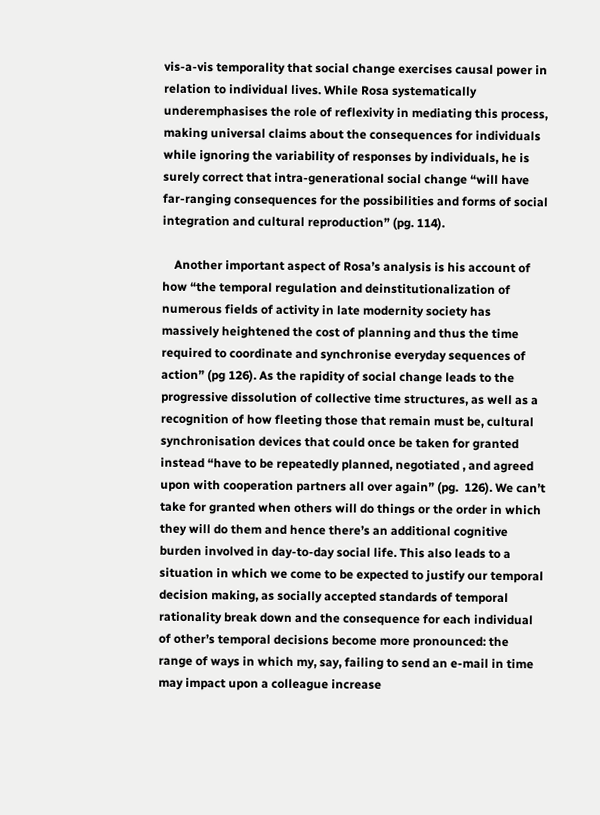vis-a-vis temporality that social change exercises causal power in relation to individual lives. While Rosa systematically underemphasises the role of reflexivity in mediating this process, making universal claims about the consequences for individuals while ignoring the variability of responses by individuals, he is surely correct that intra-generational social change “will have far-ranging consequences for the possibilities and forms of social integration and cultural reproduction” (pg. 114).

    Another important aspect of Rosa’s analysis is his account of how “the temporal regulation and deinstitutionalization of numerous fields of activity in late modernity society has massively heightened the cost of planning and thus the time required to coordinate and synchronise everyday sequences of action” (pg 126). As the rapidity of social change leads to the progressive dissolution of collective time structures, as well as a recognition of how fleeting those that remain must be, cultural synchronisation devices that could once be taken for granted instead “have to be repeatedly planned, negotiated , and agreed upon with cooperation partners all over again” (pg.  126). We can’t take for granted when others will do things or the order in which they will do them and hence there’s an additional cognitive burden involved in day-to-day social life. This also leads to a situation in which we come to be expected to justify our temporal decision making, as socially accepted standards of temporal rationality break down and the consequence for each individual of other’s temporal decisions become more pronounced: the range of ways in which my, say, failing to send an e-mail in time may impact upon a colleague increase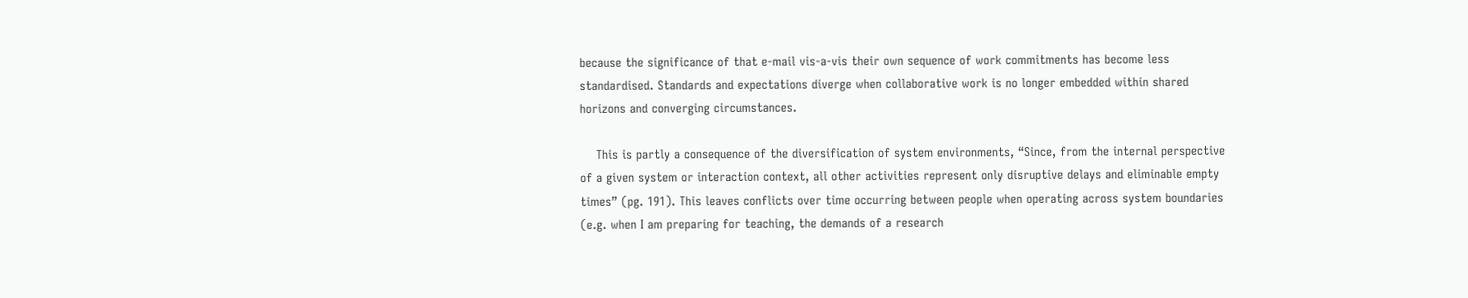because the significance of that e-mail vis-a-vis their own sequence of work commitments has become less standardised. Standards and expectations diverge when collaborative work is no longer embedded within shared horizons and converging circumstances.

    This is partly a consequence of the diversification of system environments, “Since, from the internal perspective of a given system or interaction context, all other activities represent only disruptive delays and eliminable empty times” (pg. 191). This leaves conflicts over time occurring between people when operating across system boundaries (e.g. when I am preparing for teaching, the demands of a research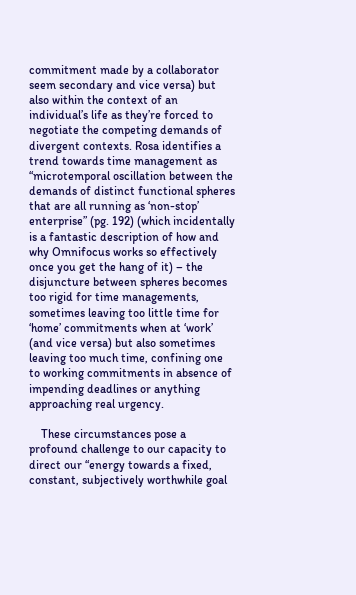commitment made by a collaborator seem secondary and vice versa) but also within the context of an individual’s life as they’re forced to negotiate the competing demands of divergent contexts. Rosa identifies a trend towards time management as “microtemporal oscillation between the demands of distinct functional spheres that are all running as ‘non-stop’ enterprise” (pg. 192) (which incidentally is a fantastic description of how and why Omnifocus works so effectively once you get the hang of it) – the disjuncture between spheres becomes too rigid for time managements, sometimes leaving too little time for ‘home’ commitments when at ‘work’ (and vice versa) but also sometimes leaving too much time, confining one to working commitments in absence of impending deadlines or anything approaching real urgency.

    These circumstances pose a profound challenge to our capacity to direct our “energy towards a fixed, constant, subjectively worthwhile goal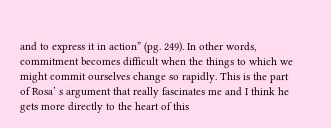and to express it in action” (pg. 249). In other words, commitment becomes difficult when the things to which we might commit ourselves change so rapidly. This is the part of Rosa’ s argument that really fascinates me and I think he gets more directly to the heart of this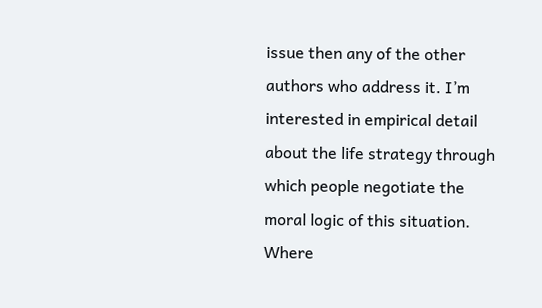issue then any of the other authors who address it. I’m interested in empirical detail about the life strategy through which people negotiate the moral logic of this situation. Where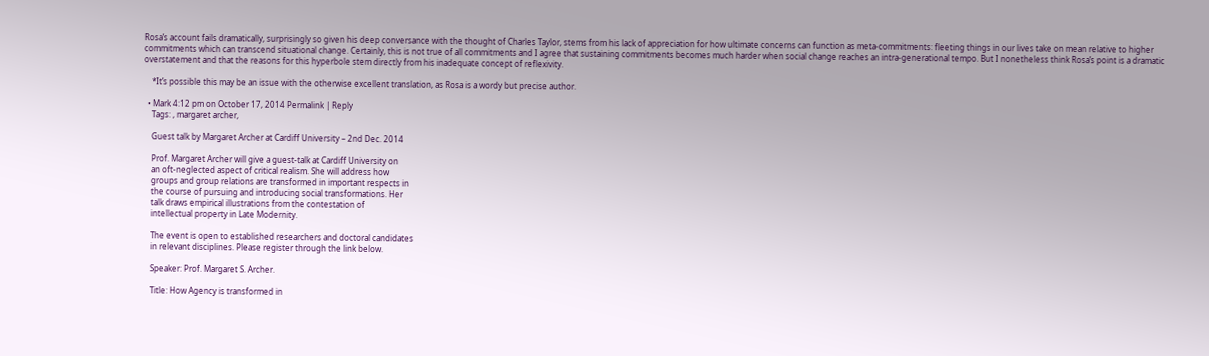Rosa’s account fails dramatically, surprisingly so given his deep conversance with the thought of Charles Taylor, stems from his lack of appreciation for how ultimate concerns can function as meta-commitments: fleeting things in our lives take on mean relative to higher commitments which can transcend situational change. Certainly, this is not true of all commitments and I agree that sustaining commitments becomes much harder when social change reaches an intra-generational tempo. But I nonetheless think Rosa’s point is a dramatic overstatement and that the reasons for this hyperbole stem directly from his inadequate concept of reflexivity.

    *It’s possible this may be an issue with the otherwise excellent translation, as Rosa is a wordy but precise author.

  • Mark 4:12 pm on October 17, 2014 Permalink | Reply
    Tags: , margaret archer,

    Guest talk by Margaret Archer at Cardiff University – 2nd Dec. 2014

    Prof. Margaret Archer will give a guest-talk at Cardiff University on
    an oft-neglected aspect of critical realism. She will address how
    groups and group relations are transformed in important respects in
    the course of pursuing and introducing social transformations. Her
    talk draws empirical illustrations from the contestation of
    intellectual property in Late Modernity.

    The event is open to established researchers and doctoral candidates
    in relevant disciplines. Please register through the link below.

    Speaker: Prof. Margaret S. Archer.

    Title: How Agency is transformed in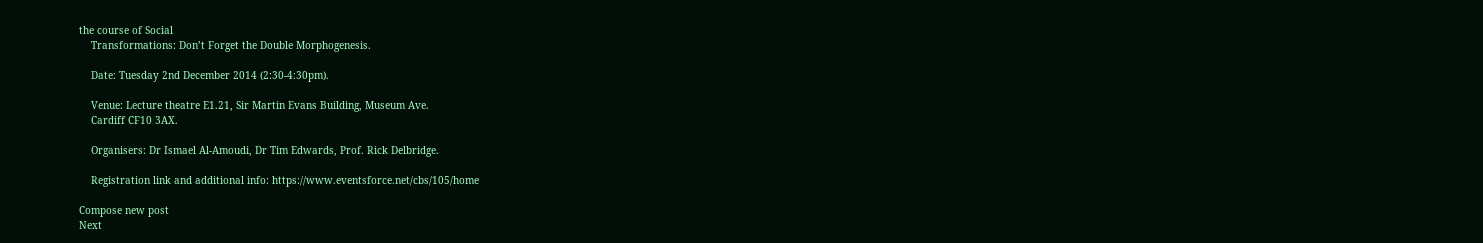the course of Social
    Transformations: Don’t Forget the Double Morphogenesis.

    Date: Tuesday 2nd December 2014 (2:30-4:30pm).

    Venue: Lecture theatre E1.21, Sir Martin Evans Building, Museum Ave.
    Cardiff CF10 3AX.

    Organisers: Dr Ismael Al-Amoudi, Dr Tim Edwards, Prof. Rick Delbridge.

    Registration link and additional info: https://www.eventsforce.net/cbs/105/home

Compose new post
Next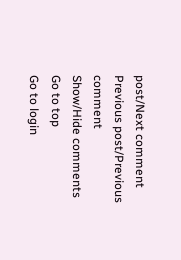post/Next comment
Previous post/Previous comment
Show/Hide comments
Go to top
Go to login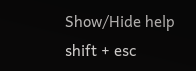Show/Hide help
shift + esc